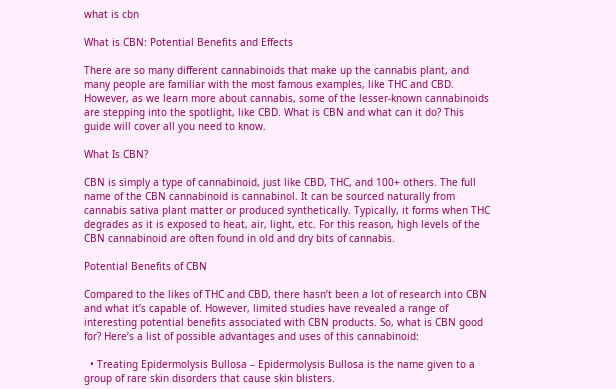what is cbn

What is CBN: Potential Benefits and Effects

There are so many different cannabinoids that make up the cannabis plant, and many people are familiar with the most famous examples, like THC and CBD. However, as we learn more about cannabis, some of the lesser-known cannabinoids are stepping into the spotlight, like CBD. What is CBN and what can it do? This guide will cover all you need to know.

What Is CBN?

CBN is simply a type of cannabinoid, just like CBD, THC, and 100+ others. The full name of the CBN cannabinoid is cannabinol. It can be sourced naturally from cannabis sativa plant matter or produced synthetically. Typically, it forms when THC degrades as it is exposed to heat, air, light, etc. For this reason, high levels of the CBN cannabinoid are often found in old and dry bits of cannabis.

Potential Benefits of CBN

Compared to the likes of THC and CBD, there hasn’t been a lot of research into CBN and what it’s capable of. However, limited studies have revealed a range of interesting potential benefits associated with CBN products. So, what is CBN good for? Here’s a list of possible advantages and uses of this cannabinoid:

  • Treating Epidermolysis Bullosa – Epidermolysis Bullosa is the name given to a group of rare skin disorders that cause skin blisters.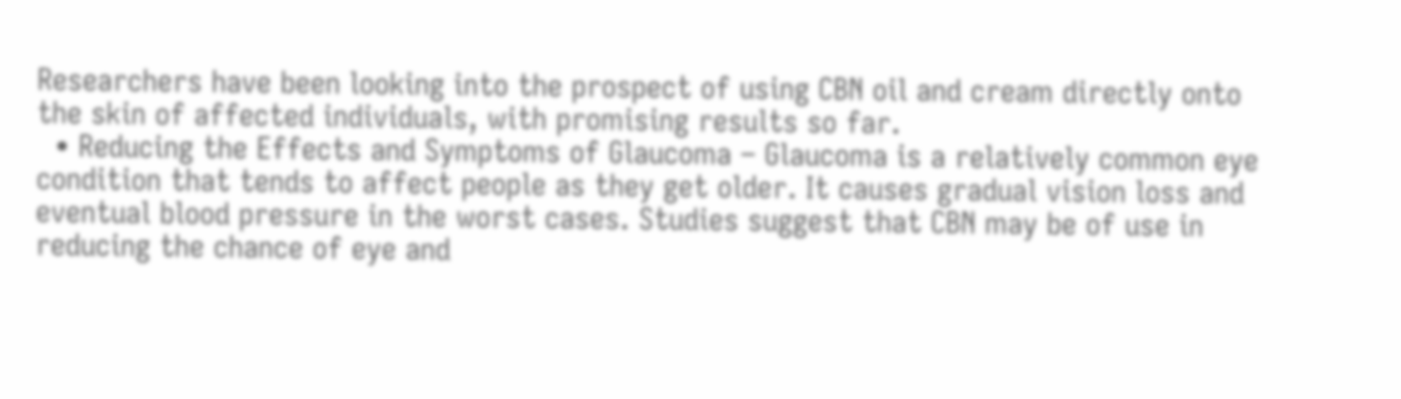Researchers have been looking into the prospect of using CBN oil and cream directly onto the skin of affected individuals, with promising results so far.
  • Reducing the Effects and Symptoms of Glaucoma – Glaucoma is a relatively common eye condition that tends to affect people as they get older. It causes gradual vision loss and eventual blood pressure in the worst cases. Studies suggest that CBN may be of use in reducing the chance of eye and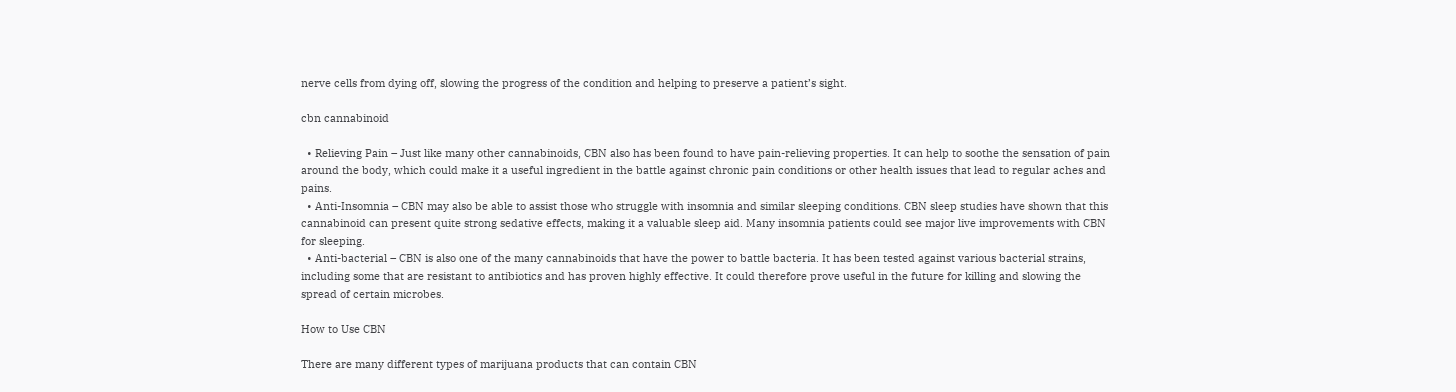nerve cells from dying off, slowing the progress of the condition and helping to preserve a patient’s sight.

cbn cannabinoid

  • Relieving Pain – Just like many other cannabinoids, CBN also has been found to have pain-relieving properties. It can help to soothe the sensation of pain around the body, which could make it a useful ingredient in the battle against chronic pain conditions or other health issues that lead to regular aches and pains.
  • Anti-Insomnia – CBN may also be able to assist those who struggle with insomnia and similar sleeping conditions. CBN sleep studies have shown that this cannabinoid can present quite strong sedative effects, making it a valuable sleep aid. Many insomnia patients could see major live improvements with CBN for sleeping.
  • Anti-bacterial – CBN is also one of the many cannabinoids that have the power to battle bacteria. It has been tested against various bacterial strains, including some that are resistant to antibiotics and has proven highly effective. It could therefore prove useful in the future for killing and slowing the spread of certain microbes.

How to Use CBN

There are many different types of marijuana products that can contain CBN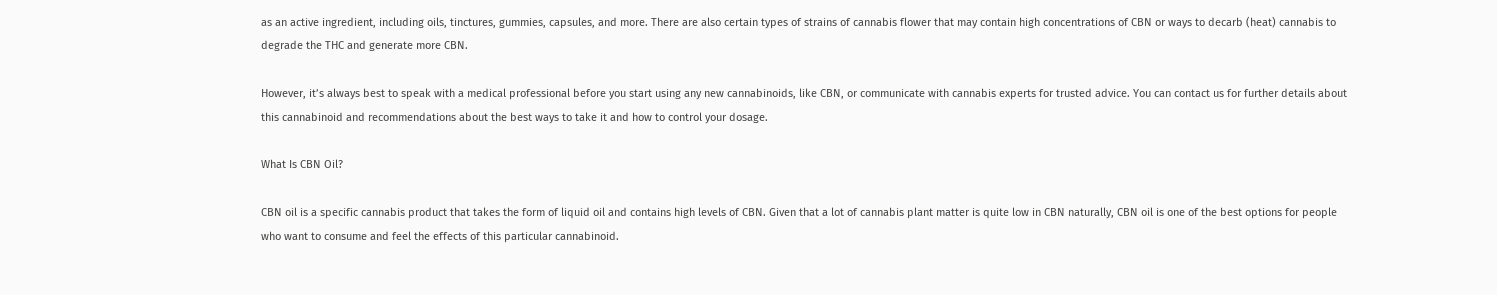as an active ingredient, including oils, tinctures, gummies, capsules, and more. There are also certain types of strains of cannabis flower that may contain high concentrations of CBN or ways to decarb (heat) cannabis to degrade the THC and generate more CBN.

However, it’s always best to speak with a medical professional before you start using any new cannabinoids, like CBN, or communicate with cannabis experts for trusted advice. You can contact us for further details about this cannabinoid and recommendations about the best ways to take it and how to control your dosage.

What Is CBN Oil?

CBN oil is a specific cannabis product that takes the form of liquid oil and contains high levels of CBN. Given that a lot of cannabis plant matter is quite low in CBN naturally, CBN oil is one of the best options for people who want to consume and feel the effects of this particular cannabinoid.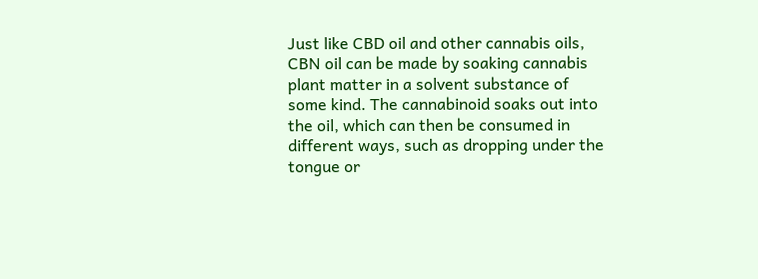Just like CBD oil and other cannabis oils, CBN oil can be made by soaking cannabis plant matter in a solvent substance of some kind. The cannabinoid soaks out into the oil, which can then be consumed in different ways, such as dropping under the tongue or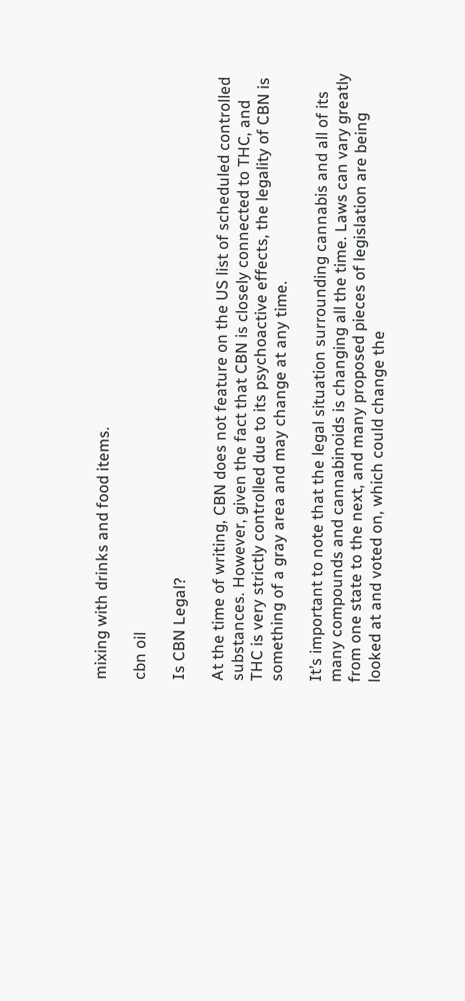mixing with drinks and food items.

cbn oil

Is CBN Legal?

At the time of writing, CBN does not feature on the US list of scheduled controlled substances. However, given the fact that CBN is closely connected to THC, and THC is very strictly controlled due to its psychoactive effects, the legality of CBN is something of a gray area and may change at any time.

It’s important to note that the legal situation surrounding cannabis and all of its many compounds and cannabinoids is changing all the time. Laws can vary greatly from one state to the next, and many proposed pieces of legislation are being looked at and voted on, which could change the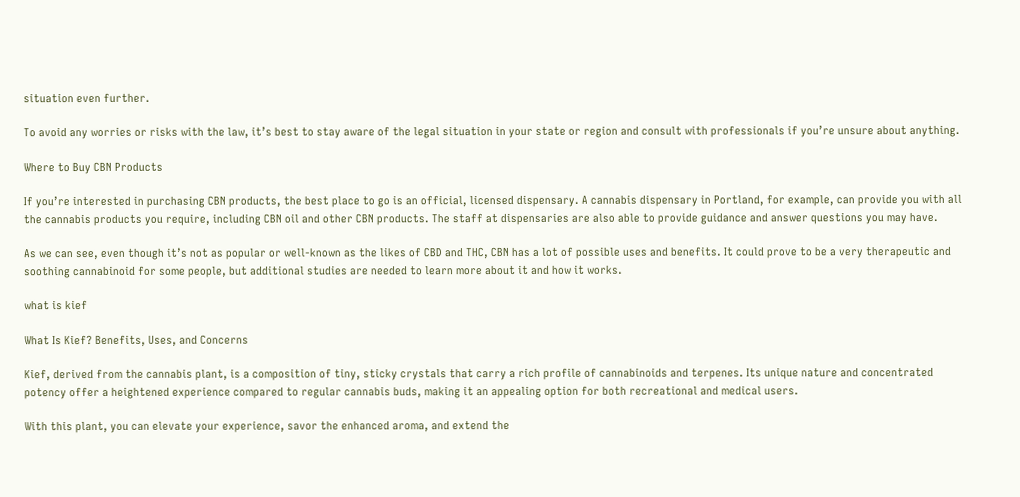situation even further.

To avoid any worries or risks with the law, it’s best to stay aware of the legal situation in your state or region and consult with professionals if you’re unsure about anything.

Where to Buy CBN Products

If you’re interested in purchasing CBN products, the best place to go is an official, licensed dispensary. A cannabis dispensary in Portland, for example, can provide you with all the cannabis products you require, including CBN oil and other CBN products. The staff at dispensaries are also able to provide guidance and answer questions you may have.

As we can see, even though it’s not as popular or well-known as the likes of CBD and THC, CBN has a lot of possible uses and benefits. It could prove to be a very therapeutic and soothing cannabinoid for some people, but additional studies are needed to learn more about it and how it works.

what is kief

What Is Kief? Benefits, Uses, and Concerns

Kief, derived from the cannabis plant, is a composition of tiny, sticky crystals that carry a rich profile of cannabinoids and terpenes. Its unique nature and concentrated potency offer a heightened experience compared to regular cannabis buds, making it an appealing option for both recreational and medical users.

With this plant, you can elevate your experience, savor the enhanced aroma, and extend the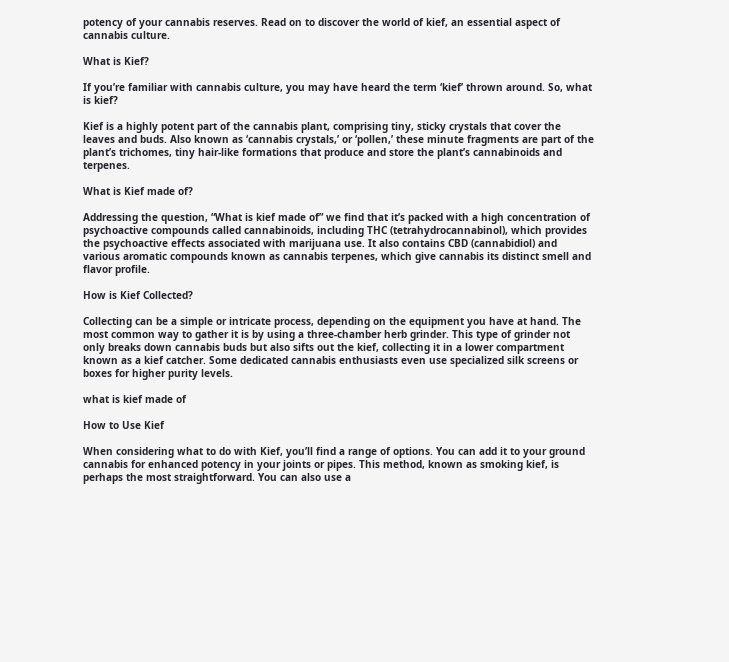potency of your cannabis reserves. Read on to discover the world of kief, an essential aspect of cannabis culture.

What is Kief?

If you’re familiar with cannabis culture, you may have heard the term ‘kief’ thrown around. So, what is kief?

Kief is a highly potent part of the cannabis plant, comprising tiny, sticky crystals that cover the leaves and buds. Also known as ‘cannabis crystals,’ or ‘pollen,’ these minute fragments are part of the plant’s trichomes, tiny hair-like formations that produce and store the plant’s cannabinoids and terpenes.

What is Kief made of?

Addressing the question, “What is kief made of” we find that it’s packed with a high concentration of psychoactive compounds called cannabinoids, including THC (tetrahydrocannabinol), which provides the psychoactive effects associated with marijuana use. It also contains CBD (cannabidiol) and various aromatic compounds known as cannabis terpenes, which give cannabis its distinct smell and flavor profile.

How is Kief Collected?

Collecting can be a simple or intricate process, depending on the equipment you have at hand. The most common way to gather it is by using a three-chamber herb grinder. This type of grinder not only breaks down cannabis buds but also sifts out the kief, collecting it in a lower compartment known as a kief catcher. Some dedicated cannabis enthusiasts even use specialized silk screens or boxes for higher purity levels.

what is kief made of

How to Use Kief

When considering what to do with Kief, you’ll find a range of options. You can add it to your ground cannabis for enhanced potency in your joints or pipes. This method, known as smoking kief, is perhaps the most straightforward. You can also use a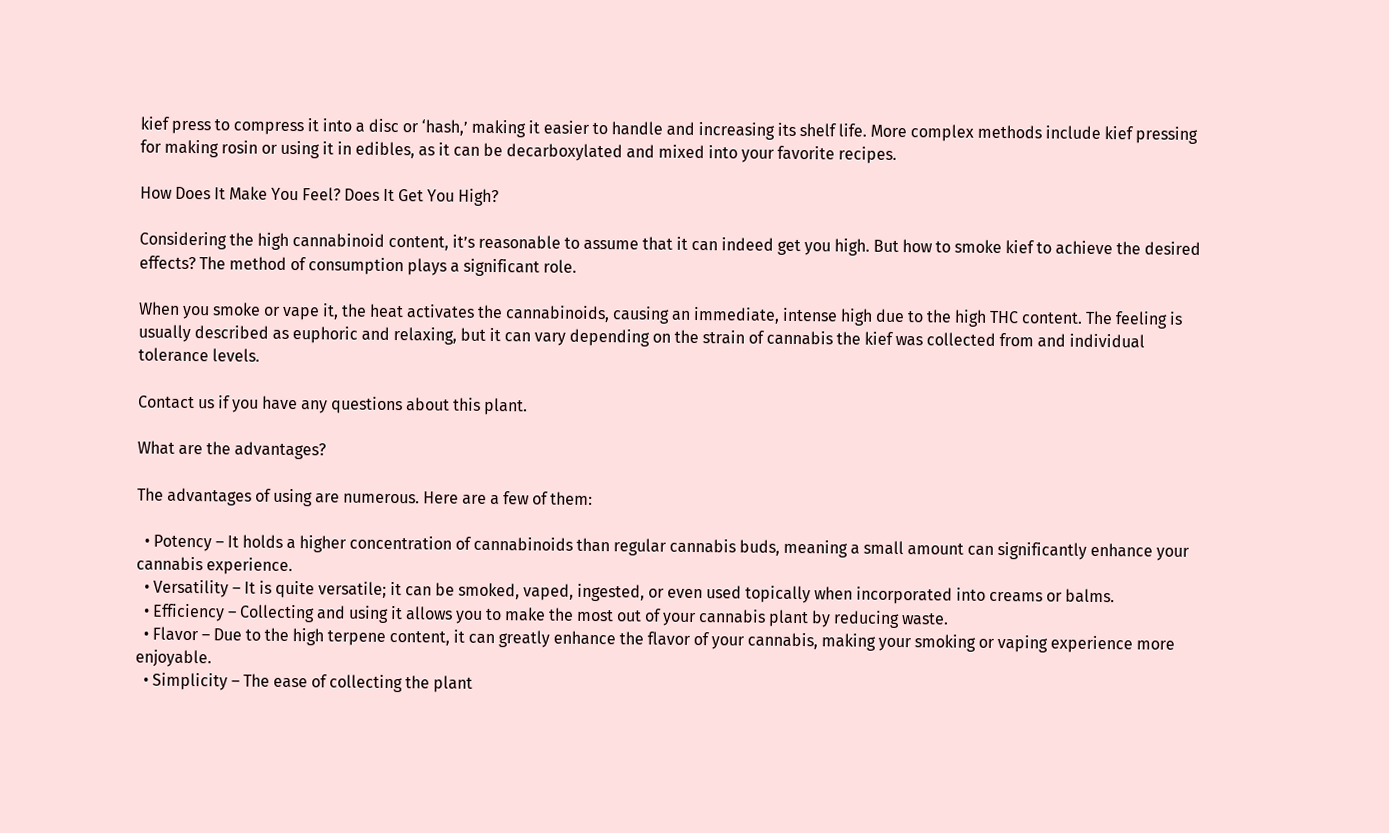kief press to compress it into a disc or ‘hash,’ making it easier to handle and increasing its shelf life. More complex methods include kief pressing for making rosin or using it in edibles, as it can be decarboxylated and mixed into your favorite recipes.

How Does It Make You Feel? Does It Get You High?

Considering the high cannabinoid content, it’s reasonable to assume that it can indeed get you high. But how to smoke kief to achieve the desired effects? The method of consumption plays a significant role.

When you smoke or vape it, the heat activates the cannabinoids, causing an immediate, intense high due to the high THC content. The feeling is usually described as euphoric and relaxing, but it can vary depending on the strain of cannabis the kief was collected from and individual tolerance levels.

Contact us if you have any questions about this plant.

What are the advantages?

The advantages of using are numerous. Here are a few of them:

  • Potency – It holds a higher concentration of cannabinoids than regular cannabis buds, meaning a small amount can significantly enhance your cannabis experience.
  • Versatility – It is quite versatile; it can be smoked, vaped, ingested, or even used topically when incorporated into creams or balms.
  • Efficiency – Collecting and using it allows you to make the most out of your cannabis plant by reducing waste.
  • Flavor – Due to the high terpene content, it can greatly enhance the flavor of your cannabis, making your smoking or vaping experience more enjoyable.
  • Simplicity – The ease of collecting the plant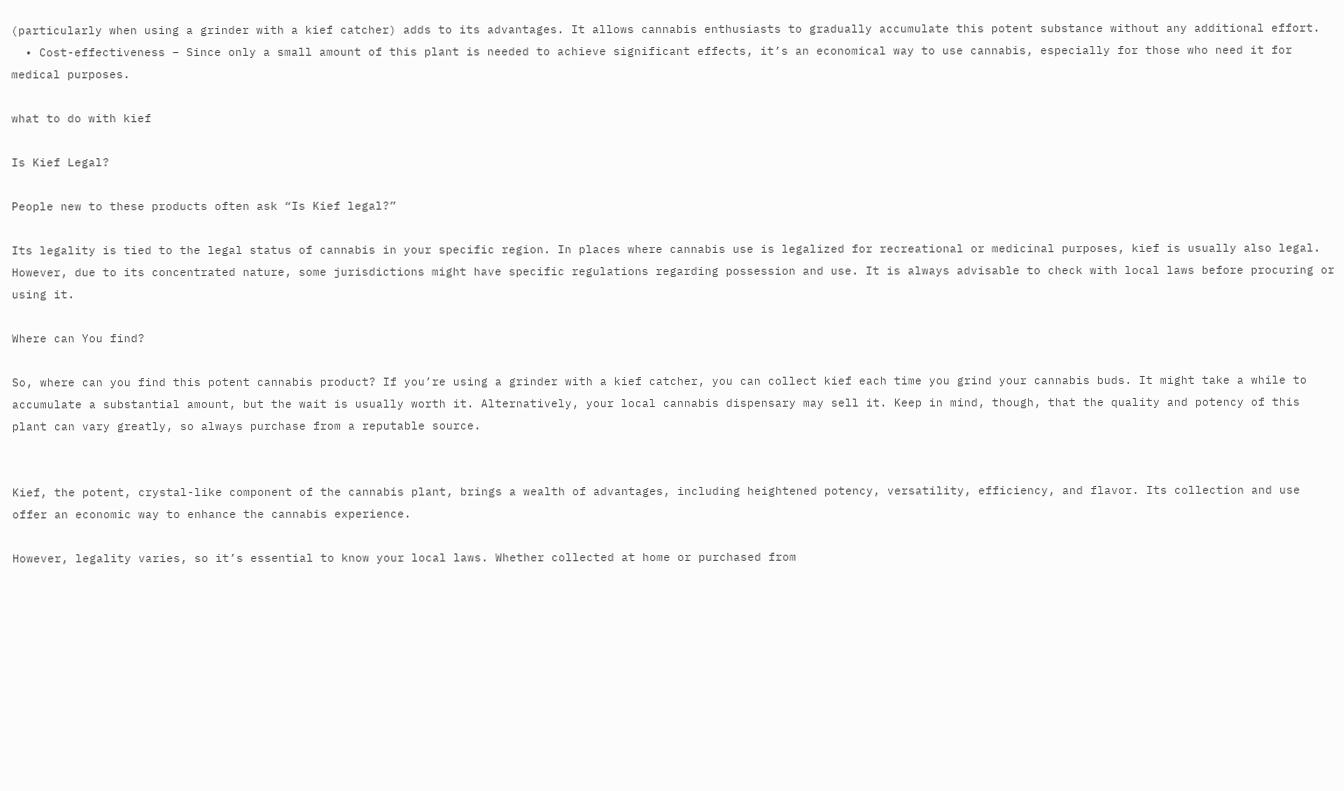(particularly when using a grinder with a kief catcher) adds to its advantages. It allows cannabis enthusiasts to gradually accumulate this potent substance without any additional effort.
  • Cost-effectiveness – Since only a small amount of this plant is needed to achieve significant effects, it’s an economical way to use cannabis, especially for those who need it for medical purposes.

what to do with kief

Is Kief Legal?

People new to these products often ask “Is Kief legal?”

Its legality is tied to the legal status of cannabis in your specific region. In places where cannabis use is legalized for recreational or medicinal purposes, kief is usually also legal. However, due to its concentrated nature, some jurisdictions might have specific regulations regarding possession and use. It is always advisable to check with local laws before procuring or using it.

Where can You find?

So, where can you find this potent cannabis product? If you’re using a grinder with a kief catcher, you can collect kief each time you grind your cannabis buds. It might take a while to accumulate a substantial amount, but the wait is usually worth it. Alternatively, your local cannabis dispensary may sell it. Keep in mind, though, that the quality and potency of this plant can vary greatly, so always purchase from a reputable source.


Kief, the potent, crystal-like component of the cannabis plant, brings a wealth of advantages, including heightened potency, versatility, efficiency, and flavor. Its collection and use offer an economic way to enhance the cannabis experience.

However, legality varies, so it’s essential to know your local laws. Whether collected at home or purchased from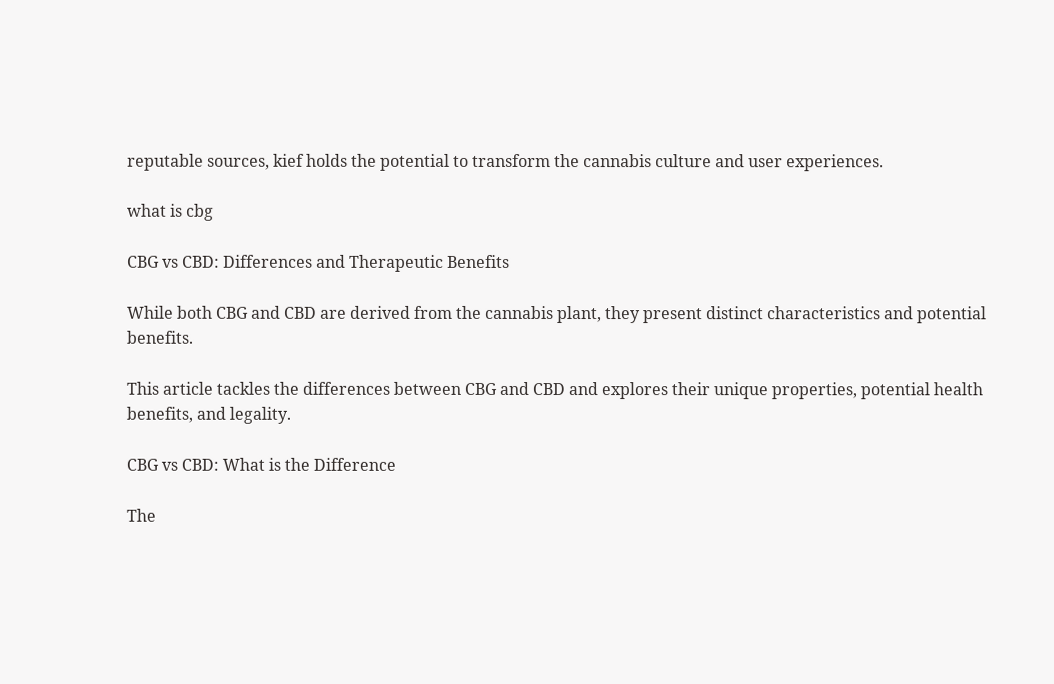reputable sources, kief holds the potential to transform the cannabis culture and user experiences.

what is cbg

CBG vs CBD: Differences and Therapeutic Benefits

While both CBG and CBD are derived from the cannabis plant, they present distinct characteristics and potential benefits.

This article tackles the differences between CBG and CBD and explores their unique properties, potential health benefits, and legality.

CBG vs CBD: What is the Difference

The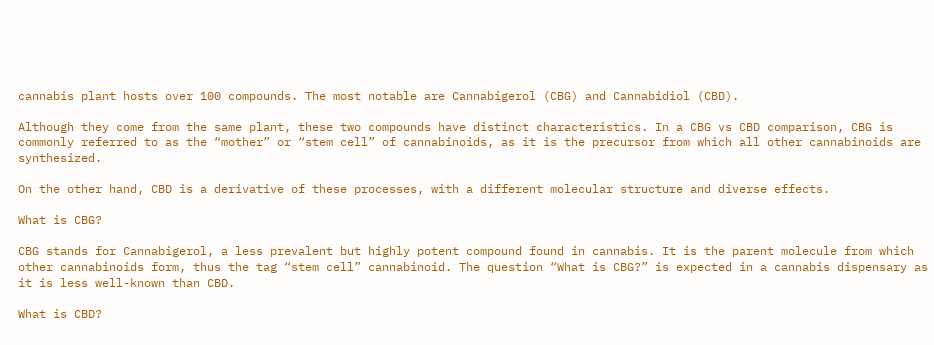cannabis plant hosts over 100 compounds. The most notable are Cannabigerol (CBG) and Cannabidiol (CBD).

Although they come from the same plant, these two compounds have distinct characteristics. In a CBG vs CBD comparison, CBG is commonly referred to as the “mother” or “stem cell” of cannabinoids, as it is the precursor from which all other cannabinoids are synthesized.

On the other hand, CBD is a derivative of these processes, with a different molecular structure and diverse effects.

What is CBG?

CBG stands for Cannabigerol, a less prevalent but highly potent compound found in cannabis. It is the parent molecule from which other cannabinoids form, thus the tag “stem cell” cannabinoid. The question “What is CBG?” is expected in a cannabis dispensary as it is less well-known than CBD.

What is CBD?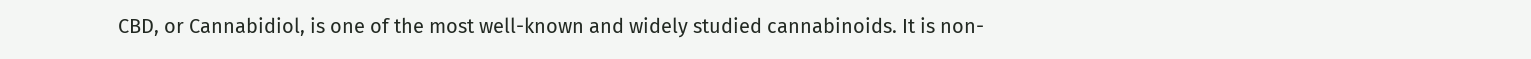CBD, or Cannabidiol, is one of the most well-known and widely studied cannabinoids. It is non-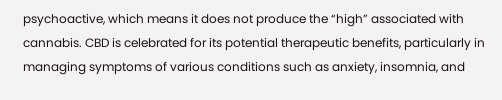psychoactive, which means it does not produce the “high” associated with cannabis. CBD is celebrated for its potential therapeutic benefits, particularly in managing symptoms of various conditions such as anxiety, insomnia, and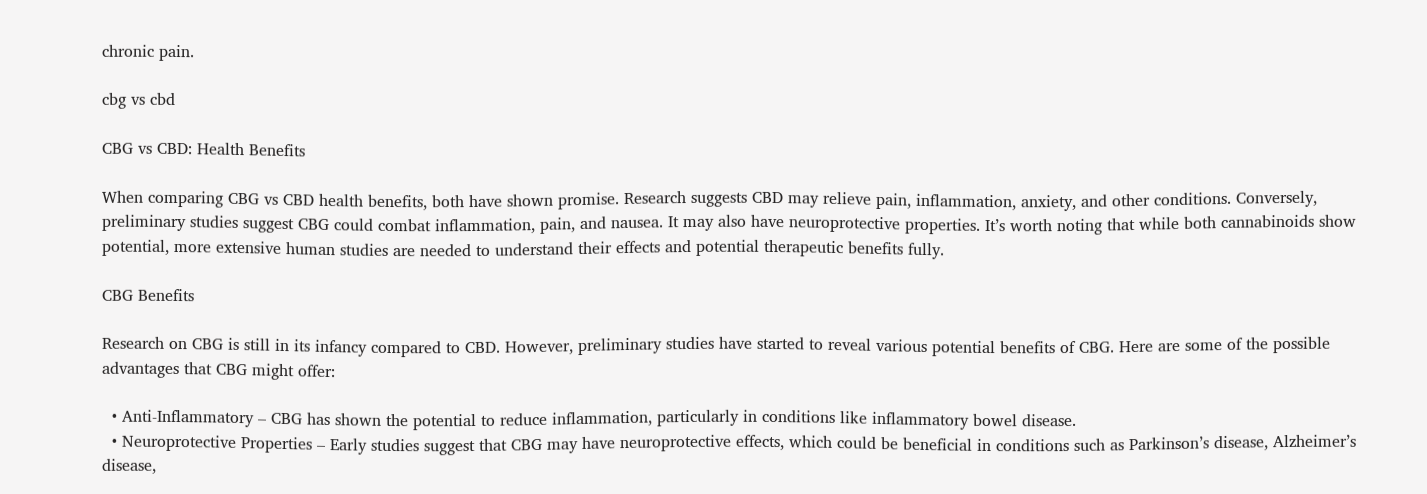chronic pain.

cbg vs cbd

CBG vs CBD: Health Benefits

When comparing CBG vs CBD health benefits, both have shown promise. Research suggests CBD may relieve pain, inflammation, anxiety, and other conditions. Conversely, preliminary studies suggest CBG could combat inflammation, pain, and nausea. It may also have neuroprotective properties. It’s worth noting that while both cannabinoids show potential, more extensive human studies are needed to understand their effects and potential therapeutic benefits fully.

CBG Benefits

Research on CBG is still in its infancy compared to CBD. However, preliminary studies have started to reveal various potential benefits of CBG. Here are some of the possible advantages that CBG might offer:

  • Anti-Inflammatory – CBG has shown the potential to reduce inflammation, particularly in conditions like inflammatory bowel disease.
  • Neuroprotective Properties – Early studies suggest that CBG may have neuroprotective effects, which could be beneficial in conditions such as Parkinson’s disease, Alzheimer’s disease,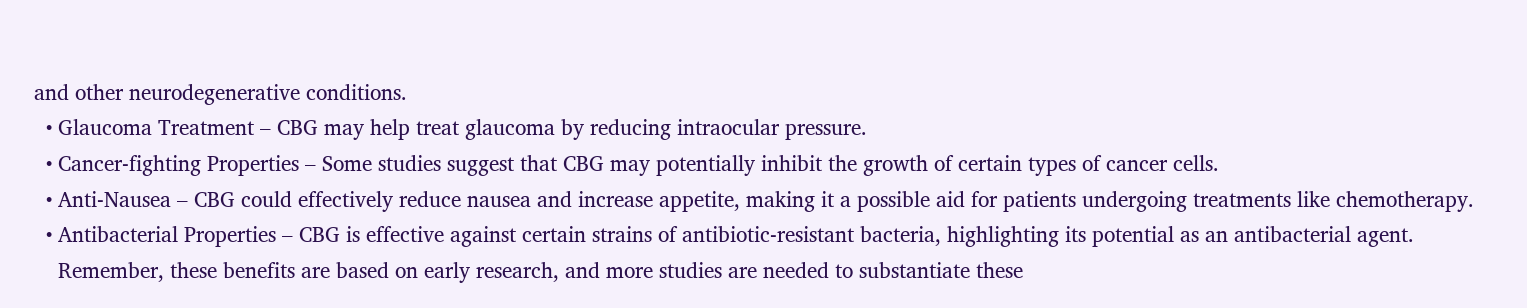and other neurodegenerative conditions.
  • Glaucoma Treatment – CBG may help treat glaucoma by reducing intraocular pressure.
  • Cancer-fighting Properties – Some studies suggest that CBG may potentially inhibit the growth of certain types of cancer cells.
  • Anti-Nausea – CBG could effectively reduce nausea and increase appetite, making it a possible aid for patients undergoing treatments like chemotherapy.
  • Antibacterial Properties – CBG is effective against certain strains of antibiotic-resistant bacteria, highlighting its potential as an antibacterial agent.
    Remember, these benefits are based on early research, and more studies are needed to substantiate these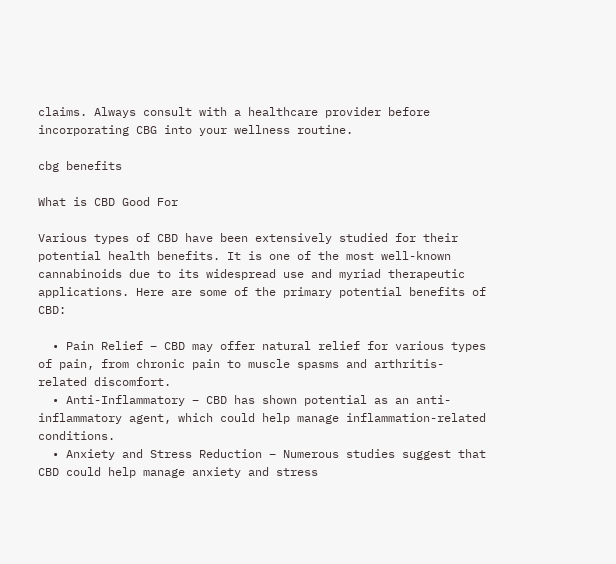claims. Always consult with a healthcare provider before incorporating CBG into your wellness routine.

cbg benefits

What is CBD Good For

Various types of CBD have been extensively studied for their potential health benefits. It is one of the most well-known cannabinoids due to its widespread use and myriad therapeutic applications. Here are some of the primary potential benefits of CBD:

  • Pain Relief – CBD may offer natural relief for various types of pain, from chronic pain to muscle spasms and arthritis-related discomfort.
  • Anti-Inflammatory – CBD has shown potential as an anti-inflammatory agent, which could help manage inflammation-related conditions.
  • Anxiety and Stress Reduction – Numerous studies suggest that CBD could help manage anxiety and stress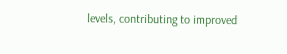levels, contributing to improved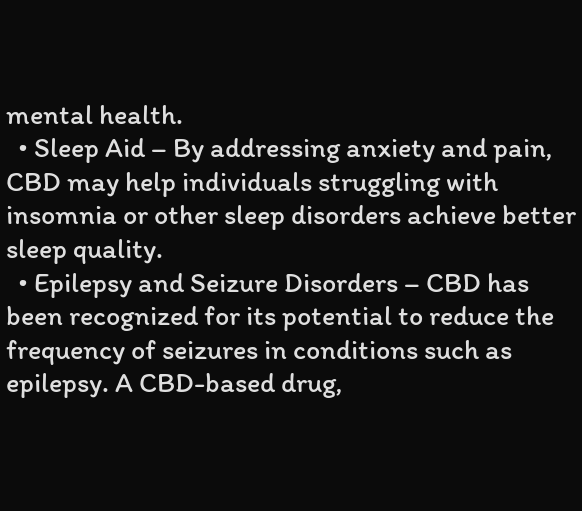mental health.
  • Sleep Aid – By addressing anxiety and pain, CBD may help individuals struggling with insomnia or other sleep disorders achieve better sleep quality.
  • Epilepsy and Seizure Disorders – CBD has been recognized for its potential to reduce the frequency of seizures in conditions such as epilepsy. A CBD-based drug,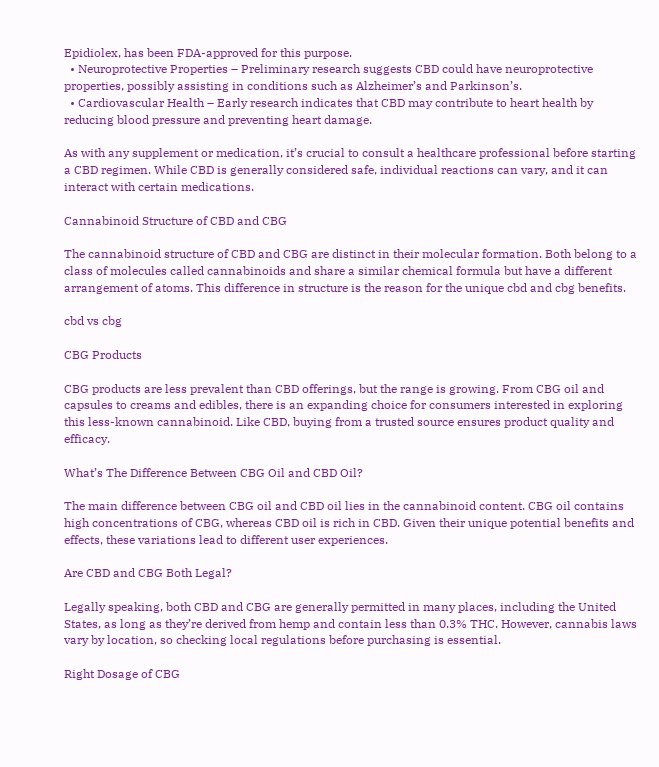Epidiolex, has been FDA-approved for this purpose.
  • Neuroprotective Properties – Preliminary research suggests CBD could have neuroprotective properties, possibly assisting in conditions such as Alzheimer’s and Parkinson’s.
  • Cardiovascular Health – Early research indicates that CBD may contribute to heart health by reducing blood pressure and preventing heart damage.

As with any supplement or medication, it’s crucial to consult a healthcare professional before starting a CBD regimen. While CBD is generally considered safe, individual reactions can vary, and it can interact with certain medications.

Cannabinoid Structure of CBD and CBG

The cannabinoid structure of CBD and CBG are distinct in their molecular formation. Both belong to a class of molecules called cannabinoids and share a similar chemical formula but have a different arrangement of atoms. This difference in structure is the reason for the unique cbd and cbg benefits.

cbd vs cbg

CBG Products

CBG products are less prevalent than CBD offerings, but the range is growing. From CBG oil and capsules to creams and edibles, there is an expanding choice for consumers interested in exploring this less-known cannabinoid. Like CBD, buying from a trusted source ensures product quality and efficacy.

What’s The Difference Between CBG Oil and CBD Oil?

The main difference between CBG oil and CBD oil lies in the cannabinoid content. CBG oil contains high concentrations of CBG, whereas CBD oil is rich in CBD. Given their unique potential benefits and effects, these variations lead to different user experiences.

Are CBD and CBG Both Legal?

Legally speaking, both CBD and CBG are generally permitted in many places, including the United States, as long as they’re derived from hemp and contain less than 0.3% THC. However, cannabis laws vary by location, so checking local regulations before purchasing is essential.

Right Dosage of CBG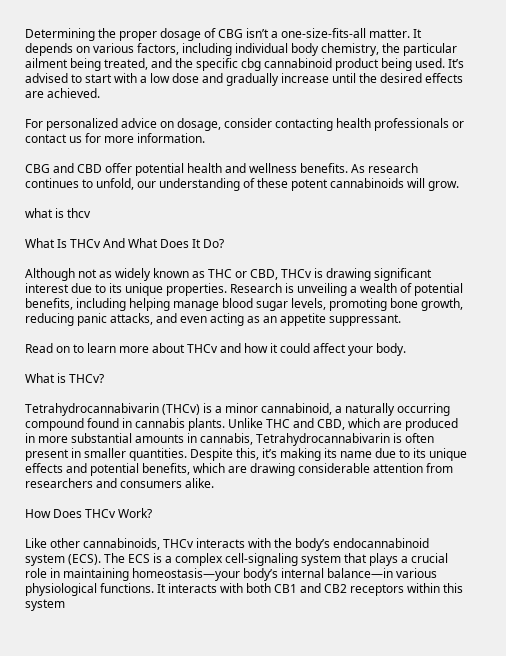Determining the proper dosage of CBG isn’t a one-size-fits-all matter. It depends on various factors, including individual body chemistry, the particular ailment being treated, and the specific cbg cannabinoid product being used. It’s advised to start with a low dose and gradually increase until the desired effects are achieved.

For personalized advice on dosage, consider contacting health professionals or contact us for more information.

CBG and CBD offer potential health and wellness benefits. As research continues to unfold, our understanding of these potent cannabinoids will grow.

what is thcv

What Is THCv And What Does It Do?

Although not as widely known as THC or CBD, THCv is drawing significant interest due to its unique properties. Research is unveiling a wealth of potential benefits, including helping manage blood sugar levels, promoting bone growth, reducing panic attacks, and even acting as an appetite suppressant.

Read on to learn more about THCv and how it could affect your body.

What is THCv?

Tetrahydrocannabivarin (THCv) is a minor cannabinoid, a naturally occurring compound found in cannabis plants. Unlike THC and CBD, which are produced in more substantial amounts in cannabis, Tetrahydrocannabivarin is often present in smaller quantities. Despite this, it’s making its name due to its unique effects and potential benefits, which are drawing considerable attention from researchers and consumers alike.

How Does THCv Work?

Like other cannabinoids, THCv interacts with the body’s endocannabinoid system (ECS). The ECS is a complex cell-signaling system that plays a crucial role in maintaining homeostasis—your body’s internal balance—in various physiological functions. It interacts with both CB1 and CB2 receptors within this system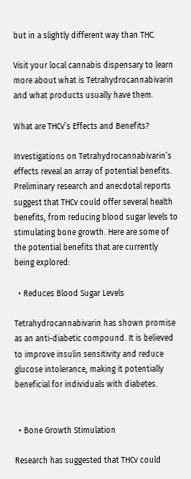but in a slightly different way than THC.

Visit your local cannabis dispensary to learn more about what is Tetrahydrocannabivarin and what products usually have them.

What are THCv’s Effects and Benefits?

Investigations on Tetrahydrocannabivarin’s effects reveal an array of potential benefits. Preliminary research and anecdotal reports suggest that THCv could offer several health benefits, from reducing blood sugar levels to stimulating bone growth. Here are some of the potential benefits that are currently being explored:

  • Reduces Blood Sugar Levels

Tetrahydrocannabivarin has shown promise as an anti-diabetic compound. It is believed to improve insulin sensitivity and reduce glucose intolerance, making it potentially beneficial for individuals with diabetes.


  • Bone Growth Stimulation

Research has suggested that THCv could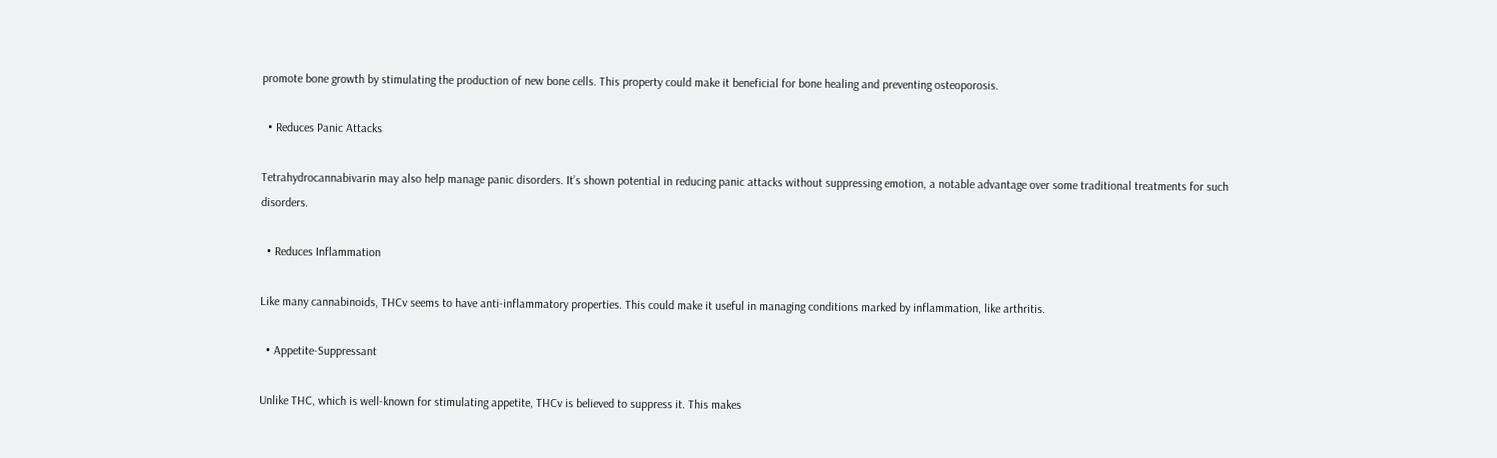promote bone growth by stimulating the production of new bone cells. This property could make it beneficial for bone healing and preventing osteoporosis.

  • Reduces Panic Attacks

Tetrahydrocannabivarin may also help manage panic disorders. It’s shown potential in reducing panic attacks without suppressing emotion, a notable advantage over some traditional treatments for such disorders.

  • Reduces Inflammation

Like many cannabinoids, THCv seems to have anti-inflammatory properties. This could make it useful in managing conditions marked by inflammation, like arthritis.

  • Appetite-Suppressant

Unlike THC, which is well-known for stimulating appetite, THCv is believed to suppress it. This makes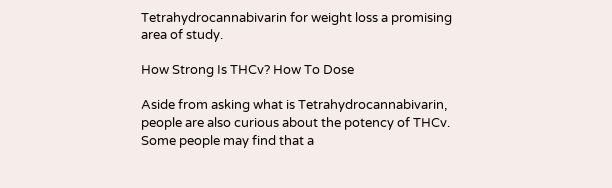Tetrahydrocannabivarin for weight loss a promising area of study.

How Strong Is THCv? How To Dose

Aside from asking what is Tetrahydrocannabivarin, people are also curious about the potency of THCv. Some people may find that a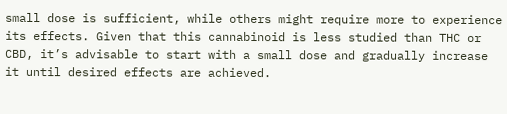small dose is sufficient, while others might require more to experience its effects. Given that this cannabinoid is less studied than THC or CBD, it’s advisable to start with a small dose and gradually increase it until desired effects are achieved.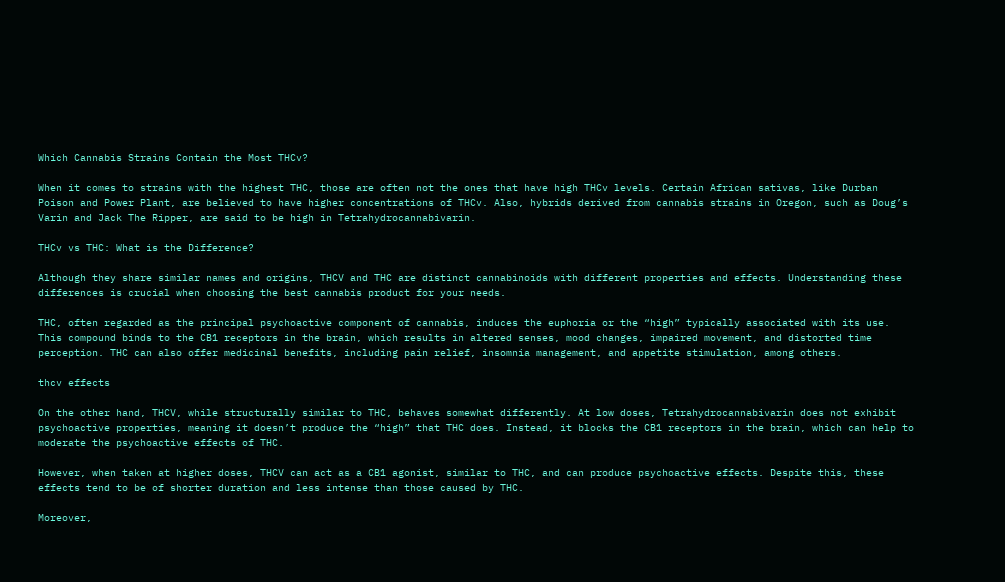Which Cannabis Strains Contain the Most THCv?

When it comes to strains with the highest THC, those are often not the ones that have high THCv levels. Certain African sativas, like Durban Poison and Power Plant, are believed to have higher concentrations of THCv. Also, hybrids derived from cannabis strains in Oregon, such as Doug’s Varin and Jack The Ripper, are said to be high in Tetrahydrocannabivarin.

THCv vs THC: What is the Difference?

Although they share similar names and origins, THCV and THC are distinct cannabinoids with different properties and effects. Understanding these differences is crucial when choosing the best cannabis product for your needs.

THC, often regarded as the principal psychoactive component of cannabis, induces the euphoria or the “high” typically associated with its use. This compound binds to the CB1 receptors in the brain, which results in altered senses, mood changes, impaired movement, and distorted time perception. THC can also offer medicinal benefits, including pain relief, insomnia management, and appetite stimulation, among others.

thcv effects

On the other hand, THCV, while structurally similar to THC, behaves somewhat differently. At low doses, Tetrahydrocannabivarin does not exhibit psychoactive properties, meaning it doesn’t produce the “high” that THC does. Instead, it blocks the CB1 receptors in the brain, which can help to moderate the psychoactive effects of THC.

However, when taken at higher doses, THCV can act as a CB1 agonist, similar to THC, and can produce psychoactive effects. Despite this, these effects tend to be of shorter duration and less intense than those caused by THC.

Moreover,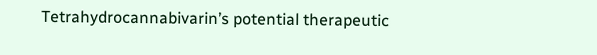Tetrahydrocannabivarin’s potential therapeutic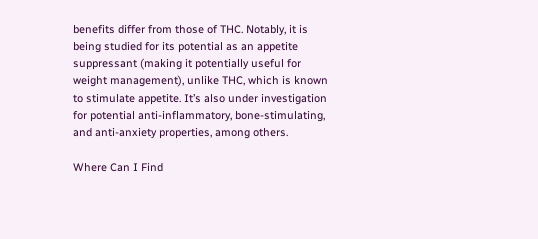benefits differ from those of THC. Notably, it is being studied for its potential as an appetite suppressant (making it potentially useful for weight management), unlike THC, which is known to stimulate appetite. It’s also under investigation for potential anti-inflammatory, bone-stimulating, and anti-anxiety properties, among others.

Where Can I Find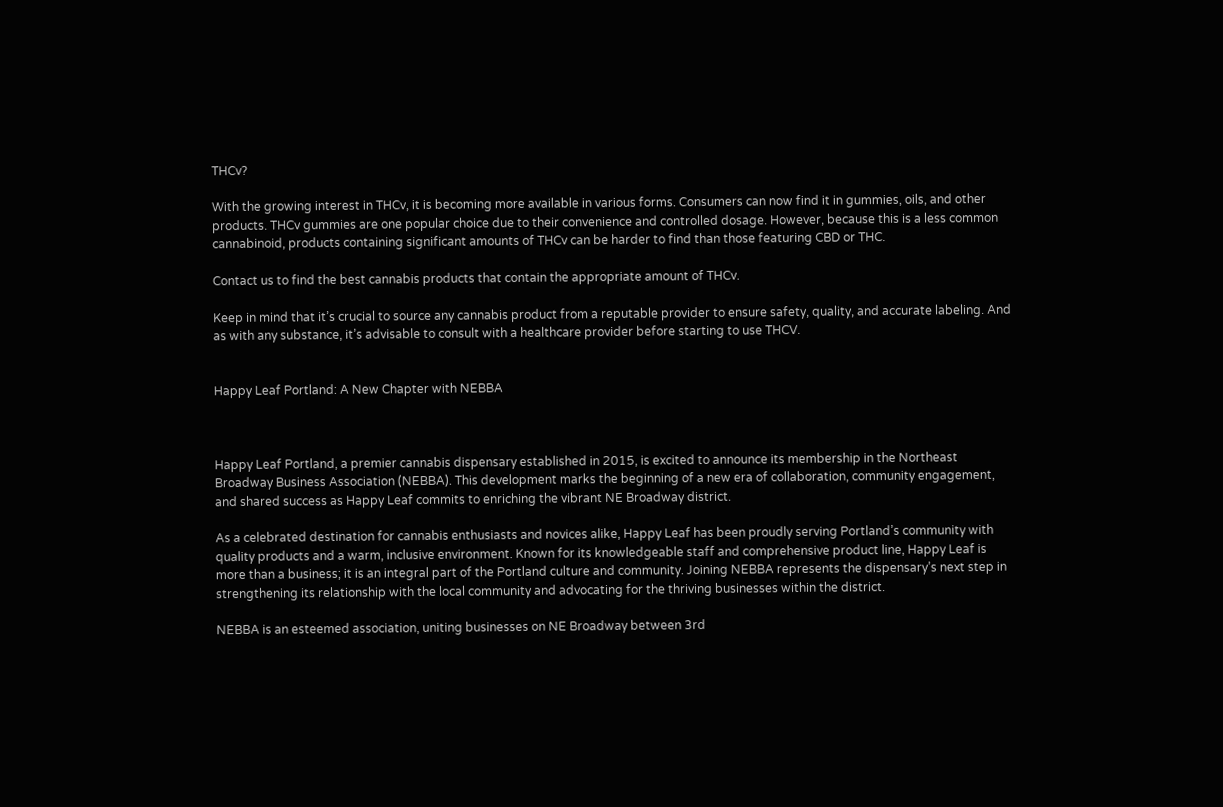THCv?

With the growing interest in THCv, it is becoming more available in various forms. Consumers can now find it in gummies, oils, and other products. THCv gummies are one popular choice due to their convenience and controlled dosage. However, because this is a less common cannabinoid, products containing significant amounts of THCv can be harder to find than those featuring CBD or THC.

Contact us to find the best cannabis products that contain the appropriate amount of THCv.

Keep in mind that it’s crucial to source any cannabis product from a reputable provider to ensure safety, quality, and accurate labeling. And as with any substance, it’s advisable to consult with a healthcare provider before starting to use THCV.


Happy Leaf Portland: A New Chapter with NEBBA



Happy Leaf Portland, a premier cannabis dispensary established in 2015, is excited to announce its membership in the Northeast Broadway Business Association (NEBBA). This development marks the beginning of a new era of collaboration, community engagement, and shared success as Happy Leaf commits to enriching the vibrant NE Broadway district.

As a celebrated destination for cannabis enthusiasts and novices alike, Happy Leaf has been proudly serving Portland’s community with quality products and a warm, inclusive environment. Known for its knowledgeable staff and comprehensive product line, Happy Leaf is more than a business; it is an integral part of the Portland culture and community. Joining NEBBA represents the dispensary’s next step in strengthening its relationship with the local community and advocating for the thriving businesses within the district.

NEBBA is an esteemed association, uniting businesses on NE Broadway between 3rd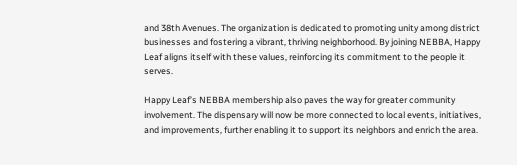and 38th Avenues. The organization is dedicated to promoting unity among district businesses and fostering a vibrant, thriving neighborhood. By joining NEBBA, Happy Leaf aligns itself with these values, reinforcing its commitment to the people it serves.

Happy Leaf’s NEBBA membership also paves the way for greater community involvement. The dispensary will now be more connected to local events, initiatives, and improvements, further enabling it to support its neighbors and enrich the area.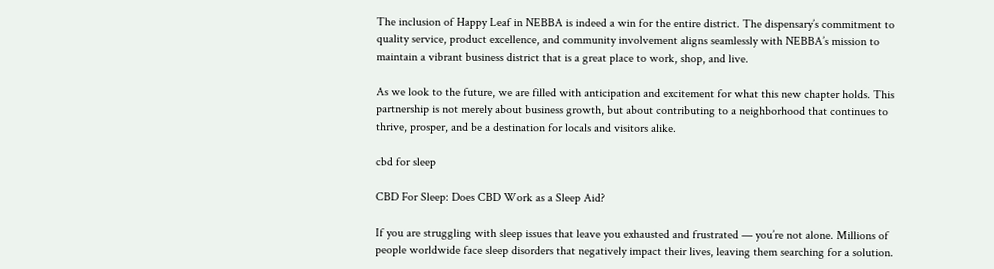The inclusion of Happy Leaf in NEBBA is indeed a win for the entire district. The dispensary’s commitment to quality service, product excellence, and community involvement aligns seamlessly with NEBBA’s mission to maintain a vibrant business district that is a great place to work, shop, and live.

As we look to the future, we are filled with anticipation and excitement for what this new chapter holds. This partnership is not merely about business growth, but about contributing to a neighborhood that continues to thrive, prosper, and be a destination for locals and visitors alike.

cbd for sleep

CBD For Sleep: Does CBD Work as a Sleep Aid?

If you are struggling with sleep issues that leave you exhausted and frustrated — you’re not alone. Millions of people worldwide face sleep disorders that negatively impact their lives, leaving them searching for a solution.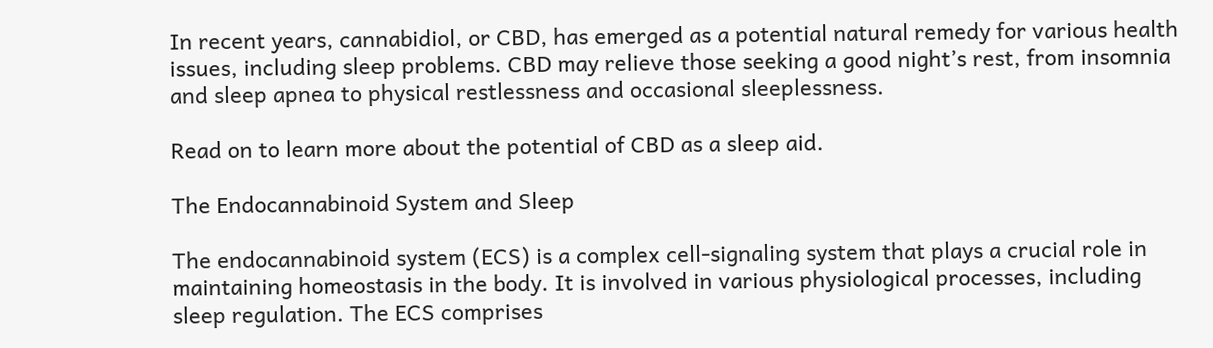In recent years, cannabidiol, or CBD, has emerged as a potential natural remedy for various health issues, including sleep problems. CBD may relieve those seeking a good night’s rest, from insomnia and sleep apnea to physical restlessness and occasional sleeplessness.

Read on to learn more about the potential of CBD as a sleep aid.

The Endocannabinoid System and Sleep

The endocannabinoid system (ECS) is a complex cell-signaling system that plays a crucial role in maintaining homeostasis in the body. It is involved in various physiological processes, including sleep regulation. The ECS comprises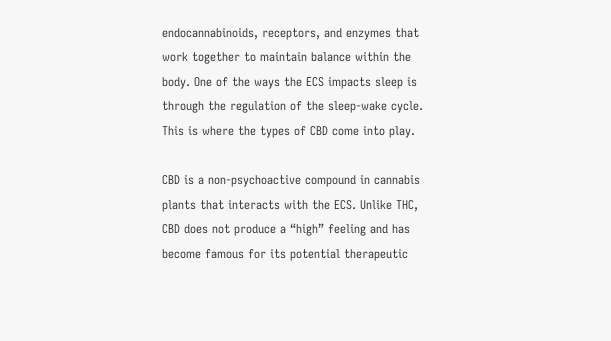endocannabinoids, receptors, and enzymes that work together to maintain balance within the body. One of the ways the ECS impacts sleep is through the regulation of the sleep-wake cycle. This is where the types of CBD come into play.

CBD is a non-psychoactive compound in cannabis plants that interacts with the ECS. Unlike THC, CBD does not produce a “high” feeling and has become famous for its potential therapeutic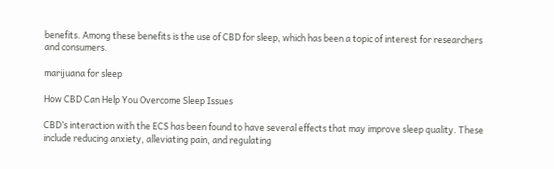benefits. Among these benefits is the use of CBD for sleep, which has been a topic of interest for researchers and consumers.

marijuana for sleep

How CBD Can Help You Overcome Sleep Issues

CBD’s interaction with the ECS has been found to have several effects that may improve sleep quality. These include reducing anxiety, alleviating pain, and regulating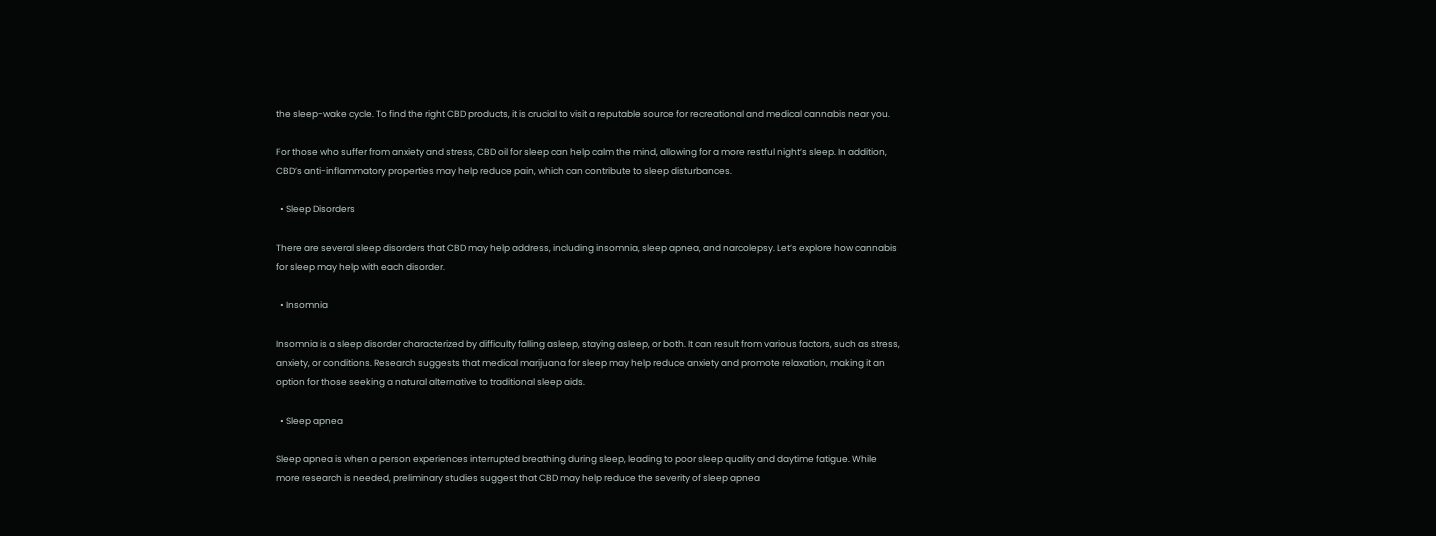the sleep-wake cycle. To find the right CBD products, it is crucial to visit a reputable source for recreational and medical cannabis near you.

For those who suffer from anxiety and stress, CBD oil for sleep can help calm the mind, allowing for a more restful night’s sleep. In addition, CBD’s anti-inflammatory properties may help reduce pain, which can contribute to sleep disturbances.

  • Sleep Disorders

There are several sleep disorders that CBD may help address, including insomnia, sleep apnea, and narcolepsy. Let’s explore how cannabis for sleep may help with each disorder.

  • Insomnia

Insomnia is a sleep disorder characterized by difficulty falling asleep, staying asleep, or both. It can result from various factors, such as stress, anxiety, or conditions. Research suggests that medical marijuana for sleep may help reduce anxiety and promote relaxation, making it an option for those seeking a natural alternative to traditional sleep aids.

  • Sleep apnea

Sleep apnea is when a person experiences interrupted breathing during sleep, leading to poor sleep quality and daytime fatigue. While more research is needed, preliminary studies suggest that CBD may help reduce the severity of sleep apnea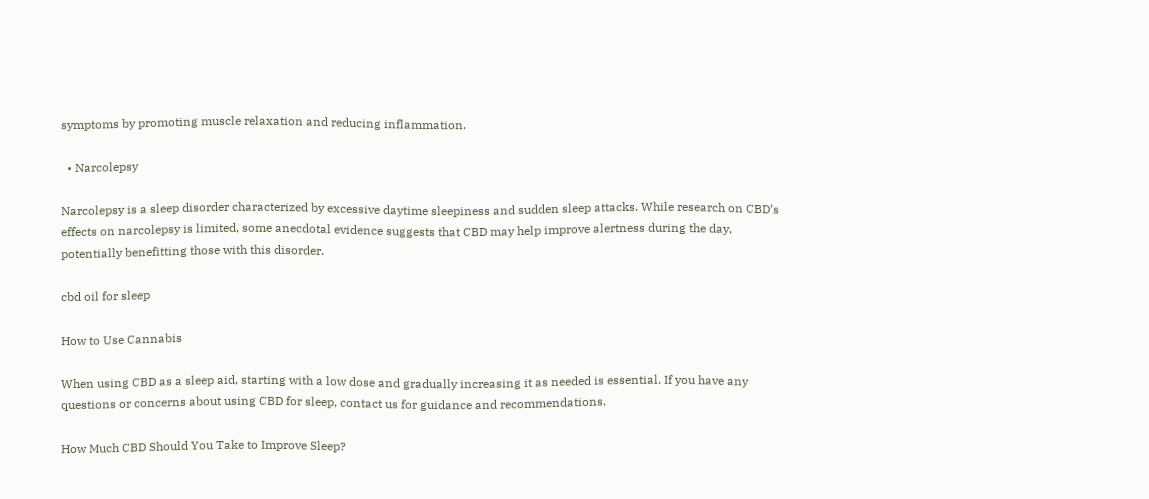symptoms by promoting muscle relaxation and reducing inflammation.

  • Narcolepsy

Narcolepsy is a sleep disorder characterized by excessive daytime sleepiness and sudden sleep attacks. While research on CBD’s effects on narcolepsy is limited, some anecdotal evidence suggests that CBD may help improve alertness during the day, potentially benefitting those with this disorder.

cbd oil for sleep

How to Use Cannabis

When using CBD as a sleep aid, starting with a low dose and gradually increasing it as needed is essential. If you have any questions or concerns about using CBD for sleep, contact us for guidance and recommendations.

How Much CBD Should You Take to Improve Sleep?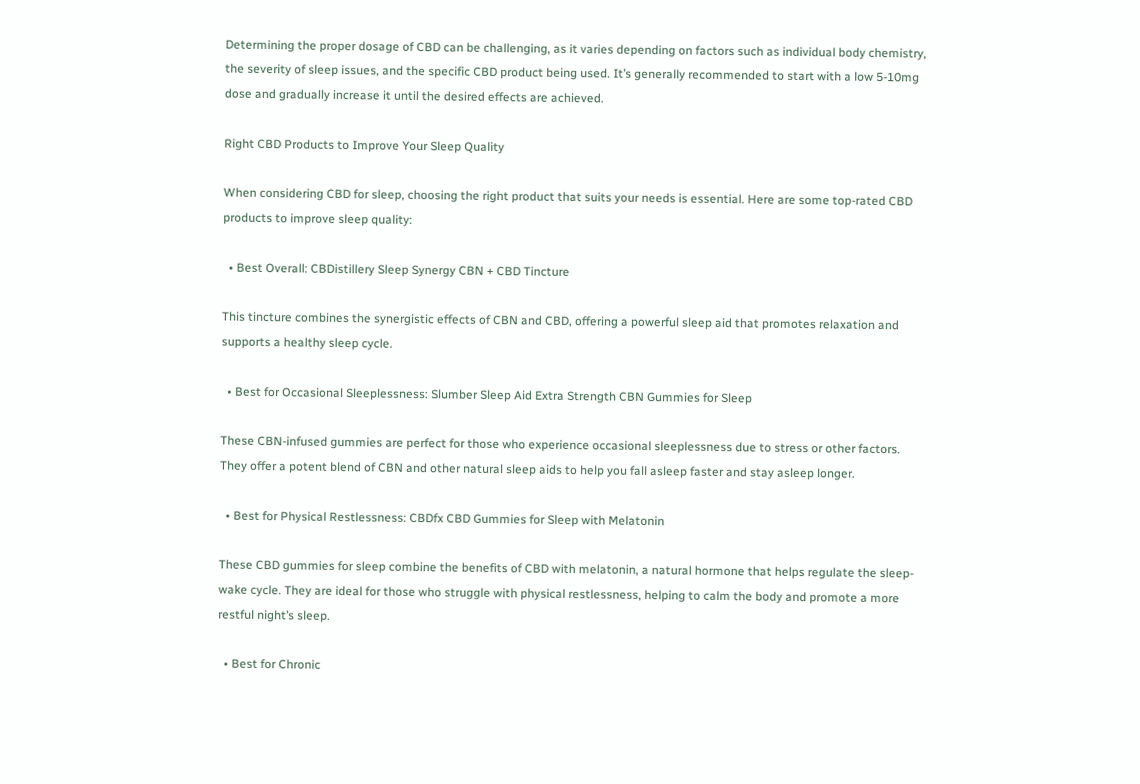Determining the proper dosage of CBD can be challenging, as it varies depending on factors such as individual body chemistry, the severity of sleep issues, and the specific CBD product being used. It’s generally recommended to start with a low 5-10mg dose and gradually increase it until the desired effects are achieved.

Right CBD Products to Improve Your Sleep Quality

When considering CBD for sleep, choosing the right product that suits your needs is essential. Here are some top-rated CBD products to improve sleep quality:

  • Best Overall: CBDistillery Sleep Synergy CBN + CBD Tincture

This tincture combines the synergistic effects of CBN and CBD, offering a powerful sleep aid that promotes relaxation and supports a healthy sleep cycle.

  • Best for Occasional Sleeplessness: Slumber Sleep Aid Extra Strength CBN Gummies for Sleep

These CBN-infused gummies are perfect for those who experience occasional sleeplessness due to stress or other factors. They offer a potent blend of CBN and other natural sleep aids to help you fall asleep faster and stay asleep longer.

  • Best for Physical Restlessness: CBDfx CBD Gummies for Sleep with Melatonin

These CBD gummies for sleep combine the benefits of CBD with melatonin, a natural hormone that helps regulate the sleep-wake cycle. They are ideal for those who struggle with physical restlessness, helping to calm the body and promote a more restful night’s sleep.

  • Best for Chronic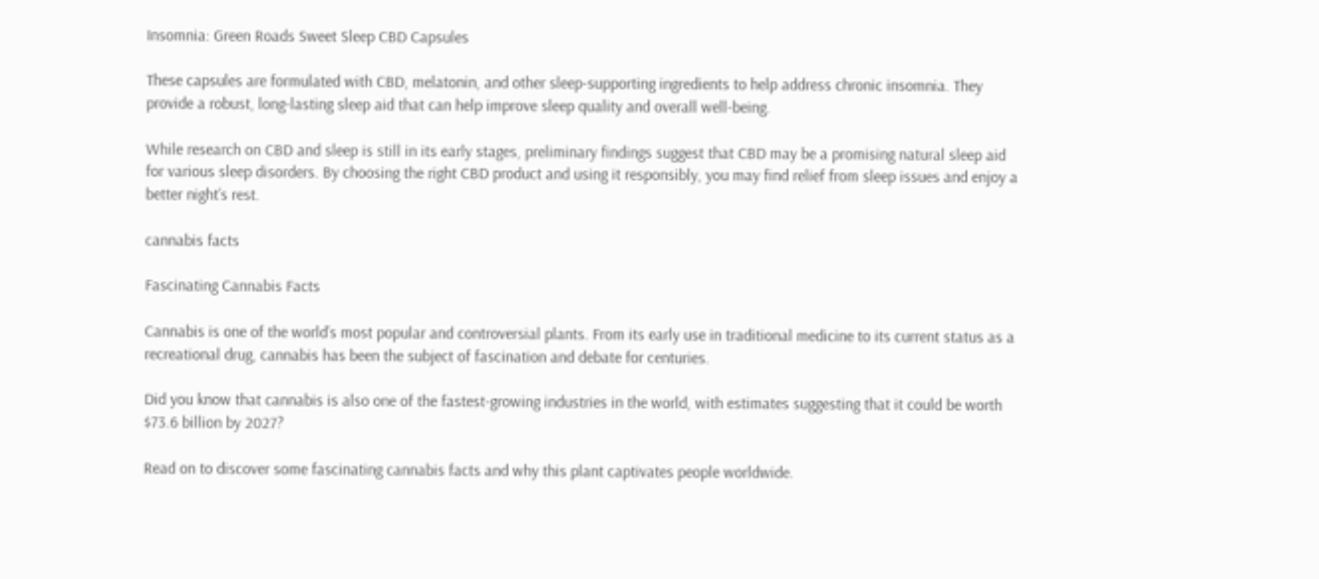Insomnia: Green Roads Sweet Sleep CBD Capsules

These capsules are formulated with CBD, melatonin, and other sleep-supporting ingredients to help address chronic insomnia. They provide a robust, long-lasting sleep aid that can help improve sleep quality and overall well-being.

While research on CBD and sleep is still in its early stages, preliminary findings suggest that CBD may be a promising natural sleep aid for various sleep disorders. By choosing the right CBD product and using it responsibly, you may find relief from sleep issues and enjoy a better night’s rest.

cannabis facts

Fascinating Cannabis Facts

Cannabis is one of the world’s most popular and controversial plants. From its early use in traditional medicine to its current status as a recreational drug, cannabis has been the subject of fascination and debate for centuries.

Did you know that cannabis is also one of the fastest-growing industries in the world, with estimates suggesting that it could be worth $73.6 billion by 2027?

Read on to discover some fascinating cannabis facts and why this plant captivates people worldwide.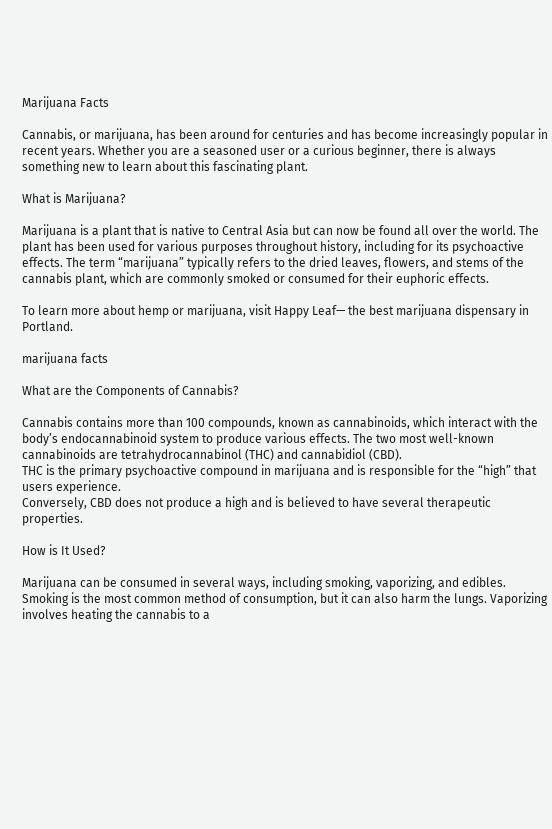Marijuana Facts

Cannabis, or marijuana, has been around for centuries and has become increasingly popular in recent years. Whether you are a seasoned user or a curious beginner, there is always something new to learn about this fascinating plant.

What is Marijuana?

Marijuana is a plant that is native to Central Asia but can now be found all over the world. The plant has been used for various purposes throughout history, including for its psychoactive effects. The term “marijuana” typically refers to the dried leaves, flowers, and stems of the cannabis plant, which are commonly smoked or consumed for their euphoric effects.

To learn more about hemp or marijuana, visit Happy Leaf— the best marijuana dispensary in Portland.

marijuana facts

What are the Components of Cannabis?

Cannabis contains more than 100 compounds, known as cannabinoids, which interact with the body’s endocannabinoid system to produce various effects. The two most well-known cannabinoids are tetrahydrocannabinol (THC) and cannabidiol (CBD).
THC is the primary psychoactive compound in marijuana and is responsible for the “high” that users experience.
Conversely, CBD does not produce a high and is believed to have several therapeutic properties.

How is It Used?

Marijuana can be consumed in several ways, including smoking, vaporizing, and edibles. Smoking is the most common method of consumption, but it can also harm the lungs. Vaporizing involves heating the cannabis to a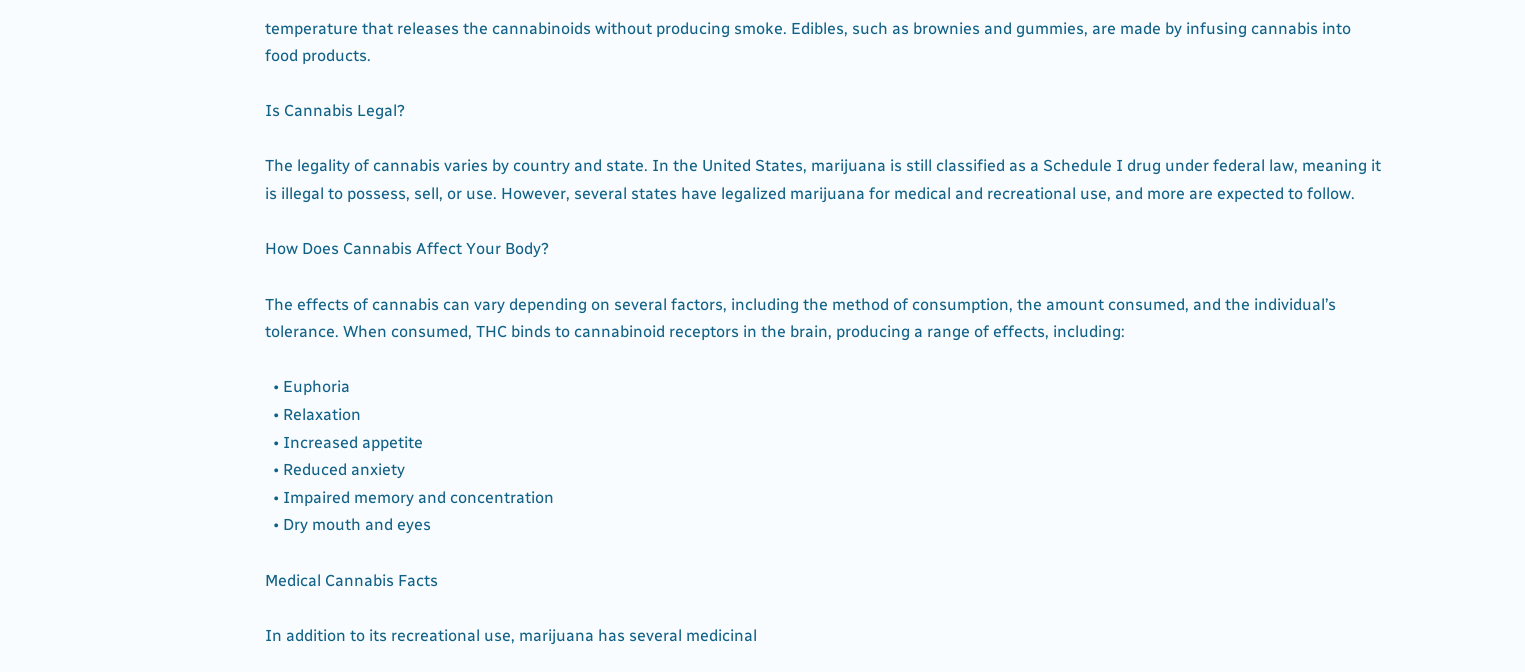temperature that releases the cannabinoids without producing smoke. Edibles, such as brownies and gummies, are made by infusing cannabis into food products.

Is Cannabis Legal?

The legality of cannabis varies by country and state. In the United States, marijuana is still classified as a Schedule I drug under federal law, meaning it is illegal to possess, sell, or use. However, several states have legalized marijuana for medical and recreational use, and more are expected to follow.

How Does Cannabis Affect Your Body?

The effects of cannabis can vary depending on several factors, including the method of consumption, the amount consumed, and the individual’s tolerance. When consumed, THC binds to cannabinoid receptors in the brain, producing a range of effects, including:

  • Euphoria
  • Relaxation
  • Increased appetite
  • Reduced anxiety
  • Impaired memory and concentration
  • Dry mouth and eyes

Medical Cannabis Facts

In addition to its recreational use, marijuana has several medicinal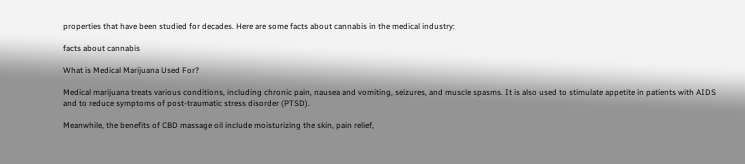properties that have been studied for decades. Here are some facts about cannabis in the medical industry:

facts about cannabis

What is Medical Marijuana Used For?

Medical marijuana treats various conditions, including chronic pain, nausea and vomiting, seizures, and muscle spasms. It is also used to stimulate appetite in patients with AIDS and to reduce symptoms of post-traumatic stress disorder (PTSD).

Meanwhile, the benefits of CBD massage oil include moisturizing the skin, pain relief,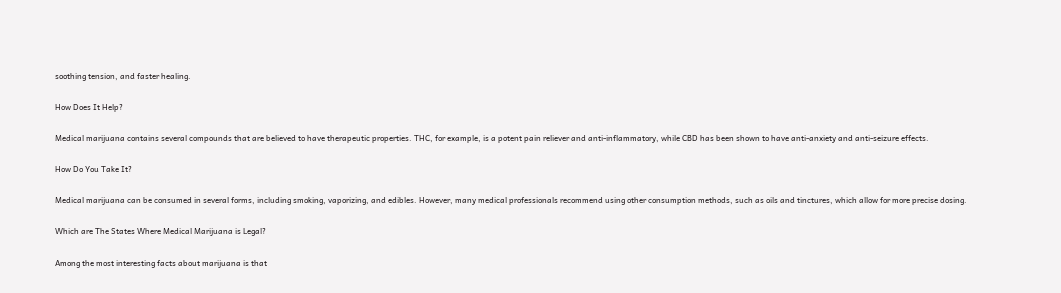soothing tension, and faster healing.

How Does It Help?

Medical marijuana contains several compounds that are believed to have therapeutic properties. THC, for example, is a potent pain reliever and anti-inflammatory, while CBD has been shown to have anti-anxiety and anti-seizure effects.

How Do You Take It?

Medical marijuana can be consumed in several forms, including smoking, vaporizing, and edibles. However, many medical professionals recommend using other consumption methods, such as oils and tinctures, which allow for more precise dosing.

Which are The States Where Medical Marijuana is Legal?

Among the most interesting facts about marijuana is that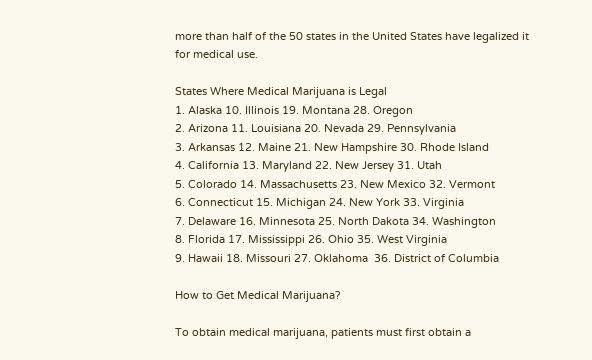more than half of the 50 states in the United States have legalized it for medical use.

States Where Medical Marijuana is Legal
1. Alaska 10. Illinois 19. Montana 28. Oregon
2. Arizona 11. Louisiana 20. Nevada 29. Pennsylvania
3. Arkansas 12. Maine 21. New Hampshire 30. Rhode Island
4. California 13. Maryland 22. New Jersey 31. Utah
5. Colorado 14. Massachusetts 23. New Mexico 32. Vermont
6. Connecticut 15. Michigan 24. New York 33. Virginia
7. Delaware 16. Minnesota 25. North Dakota 34. Washington
8. Florida 17. Mississippi 26. Ohio 35. West Virginia
9. Hawaii 18. Missouri 27. Oklahoma  36. District of Columbia

How to Get Medical Marijuana?

To obtain medical marijuana, patients must first obtain a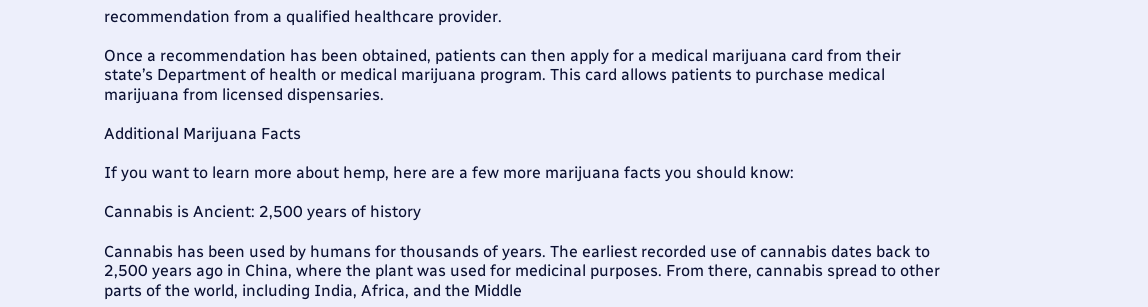recommendation from a qualified healthcare provider.

Once a recommendation has been obtained, patients can then apply for a medical marijuana card from their state’s Department of health or medical marijuana program. This card allows patients to purchase medical marijuana from licensed dispensaries.

Additional Marijuana Facts

If you want to learn more about hemp, here are a few more marijuana facts you should know:

Cannabis is Ancient: 2,500 years of history

Cannabis has been used by humans for thousands of years. The earliest recorded use of cannabis dates back to 2,500 years ago in China, where the plant was used for medicinal purposes. From there, cannabis spread to other parts of the world, including India, Africa, and the Middle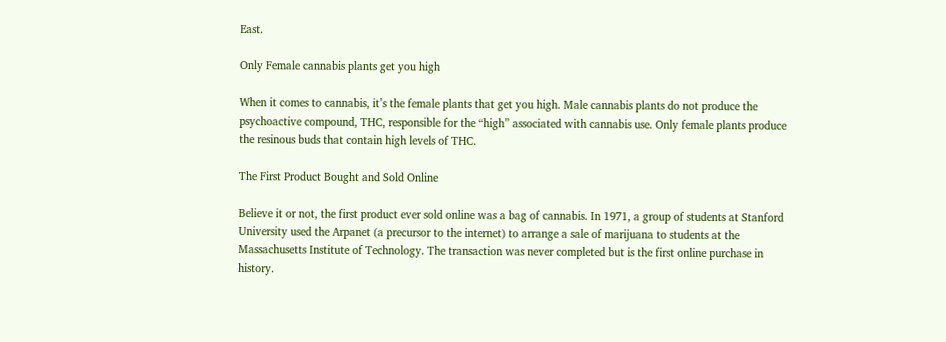East.

Only Female cannabis plants get you high

When it comes to cannabis, it’s the female plants that get you high. Male cannabis plants do not produce the psychoactive compound, THC, responsible for the “high” associated with cannabis use. Only female plants produce the resinous buds that contain high levels of THC.

The First Product Bought and Sold Online

Believe it or not, the first product ever sold online was a bag of cannabis. In 1971, a group of students at Stanford University used the Arpanet (a precursor to the internet) to arrange a sale of marijuana to students at the Massachusetts Institute of Technology. The transaction was never completed but is the first online purchase in history.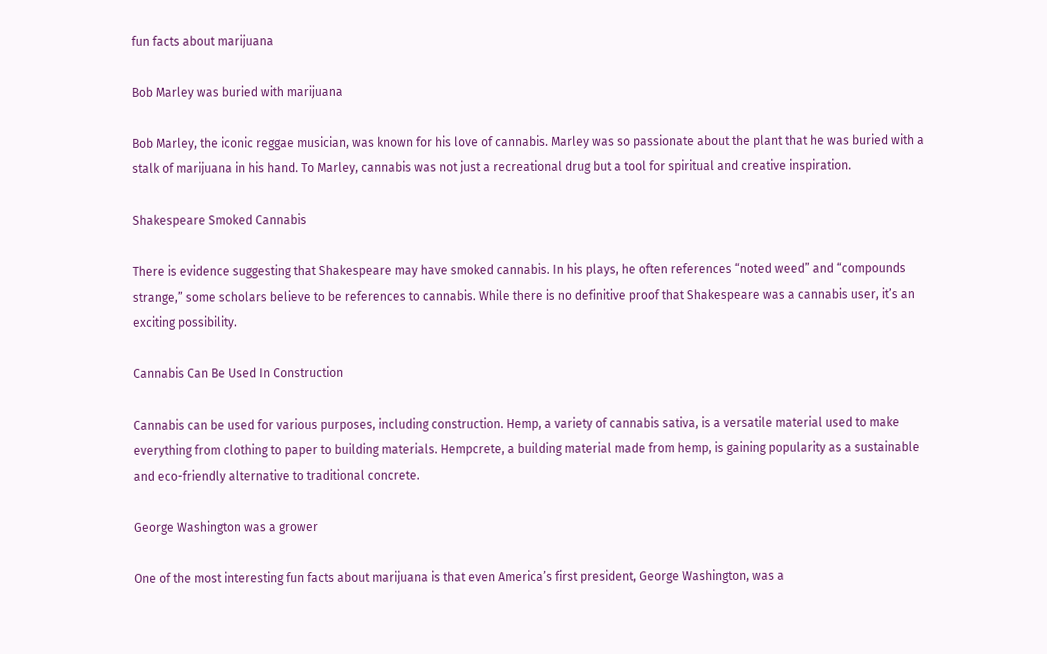fun facts about marijuana

Bob Marley was buried with marijuana

Bob Marley, the iconic reggae musician, was known for his love of cannabis. Marley was so passionate about the plant that he was buried with a stalk of marijuana in his hand. To Marley, cannabis was not just a recreational drug but a tool for spiritual and creative inspiration.

Shakespeare Smoked Cannabis

There is evidence suggesting that Shakespeare may have smoked cannabis. In his plays, he often references “noted weed” and “compounds strange,” some scholars believe to be references to cannabis. While there is no definitive proof that Shakespeare was a cannabis user, it’s an exciting possibility.

Cannabis Can Be Used In Construction

Cannabis can be used for various purposes, including construction. Hemp, a variety of cannabis sativa, is a versatile material used to make everything from clothing to paper to building materials. Hempcrete, a building material made from hemp, is gaining popularity as a sustainable and eco-friendly alternative to traditional concrete.

George Washington was a grower

One of the most interesting fun facts about marijuana is that even America’s first president, George Washington, was a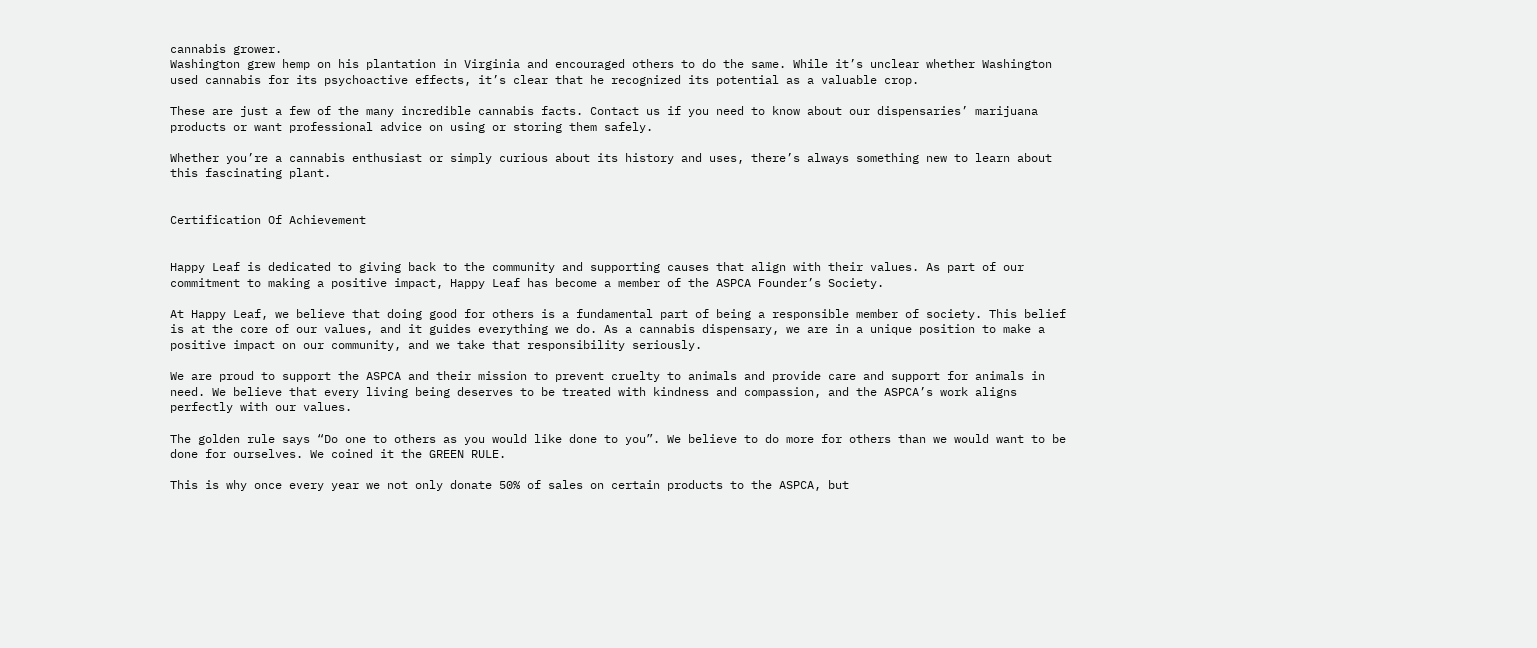cannabis grower.
Washington grew hemp on his plantation in Virginia and encouraged others to do the same. While it’s unclear whether Washington used cannabis for its psychoactive effects, it’s clear that he recognized its potential as a valuable crop.

These are just a few of the many incredible cannabis facts. Contact us if you need to know about our dispensaries’ marijuana products or want professional advice on using or storing them safely.

Whether you’re a cannabis enthusiast or simply curious about its history and uses, there’s always something new to learn about this fascinating plant.


Certification Of Achievement


Happy Leaf is dedicated to giving back to the community and supporting causes that align with their values. As part of our commitment to making a positive impact, Happy Leaf has become a member of the ASPCA Founder’s Society.

At Happy Leaf, we believe that doing good for others is a fundamental part of being a responsible member of society. This belief is at the core of our values, and it guides everything we do. As a cannabis dispensary, we are in a unique position to make a positive impact on our community, and we take that responsibility seriously.

We are proud to support the ASPCA and their mission to prevent cruelty to animals and provide care and support for animals in need. We believe that every living being deserves to be treated with kindness and compassion, and the ASPCA’s work aligns perfectly with our values.

The golden rule says “Do one to others as you would like done to you”. We believe to do more for others than we would want to be done for ourselves. We coined it the GREEN RULE.

This is why once every year we not only donate 50% of sales on certain products to the ASPCA, but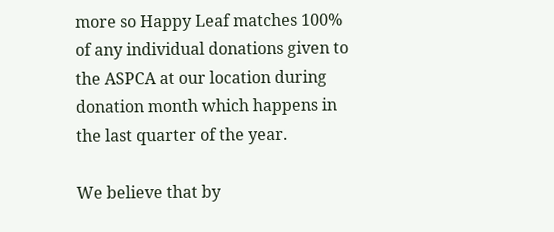more so Happy Leaf matches 100% of any individual donations given to the ASPCA at our location during donation month which happens in the last quarter of the year.

We believe that by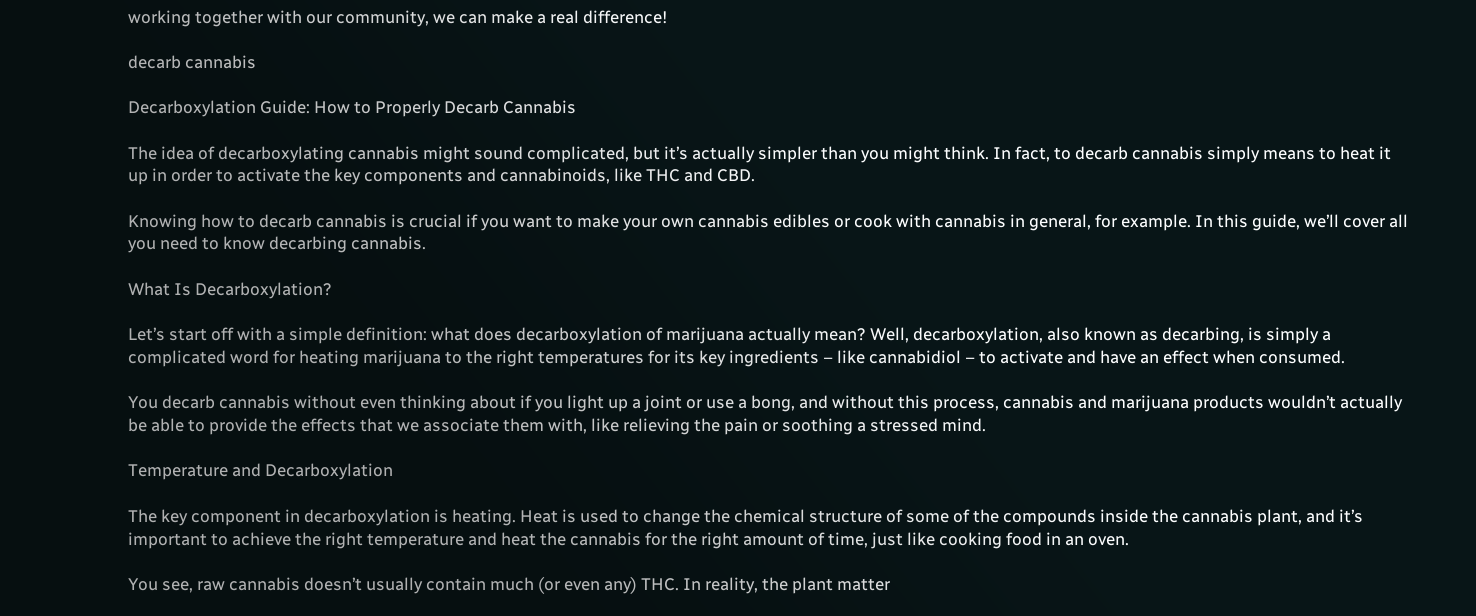working together with our community, we can make a real difference!

decarb cannabis

Decarboxylation Guide: How to Properly Decarb Cannabis

The idea of decarboxylating cannabis might sound complicated, but it’s actually simpler than you might think. In fact, to decarb cannabis simply means to heat it up in order to activate the key components and cannabinoids, like THC and CBD.

Knowing how to decarb cannabis is crucial if you want to make your own cannabis edibles or cook with cannabis in general, for example. In this guide, we’ll cover all you need to know decarbing cannabis.

What Is Decarboxylation?

Let’s start off with a simple definition: what does decarboxylation of marijuana actually mean? Well, decarboxylation, also known as decarbing, is simply a complicated word for heating marijuana to the right temperatures for its key ingredients – like cannabidiol – to activate and have an effect when consumed.

You decarb cannabis without even thinking about if you light up a joint or use a bong, and without this process, cannabis and marijuana products wouldn’t actually be able to provide the effects that we associate them with, like relieving the pain or soothing a stressed mind.

Temperature and Decarboxylation

The key component in decarboxylation is heating. Heat is used to change the chemical structure of some of the compounds inside the cannabis plant, and it’s important to achieve the right temperature and heat the cannabis for the right amount of time, just like cooking food in an oven.

You see, raw cannabis doesn’t usually contain much (or even any) THC. In reality, the plant matter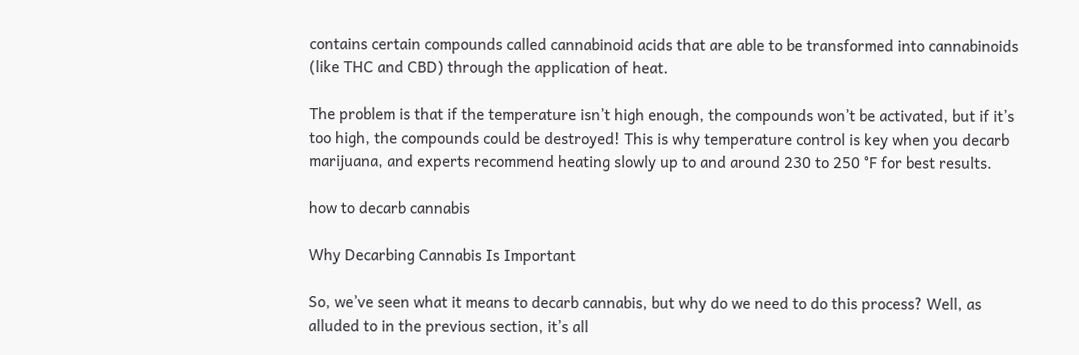contains certain compounds called cannabinoid acids that are able to be transformed into cannabinoids (like THC and CBD) through the application of heat.

The problem is that if the temperature isn’t high enough, the compounds won’t be activated, but if it’s too high, the compounds could be destroyed! This is why temperature control is key when you decarb marijuana, and experts recommend heating slowly up to and around 230 to 250 °F for best results.

how to decarb cannabis

Why Decarbing Cannabis Is Important

So, we’ve seen what it means to decarb cannabis, but why do we need to do this process? Well, as alluded to in the previous section, it’s all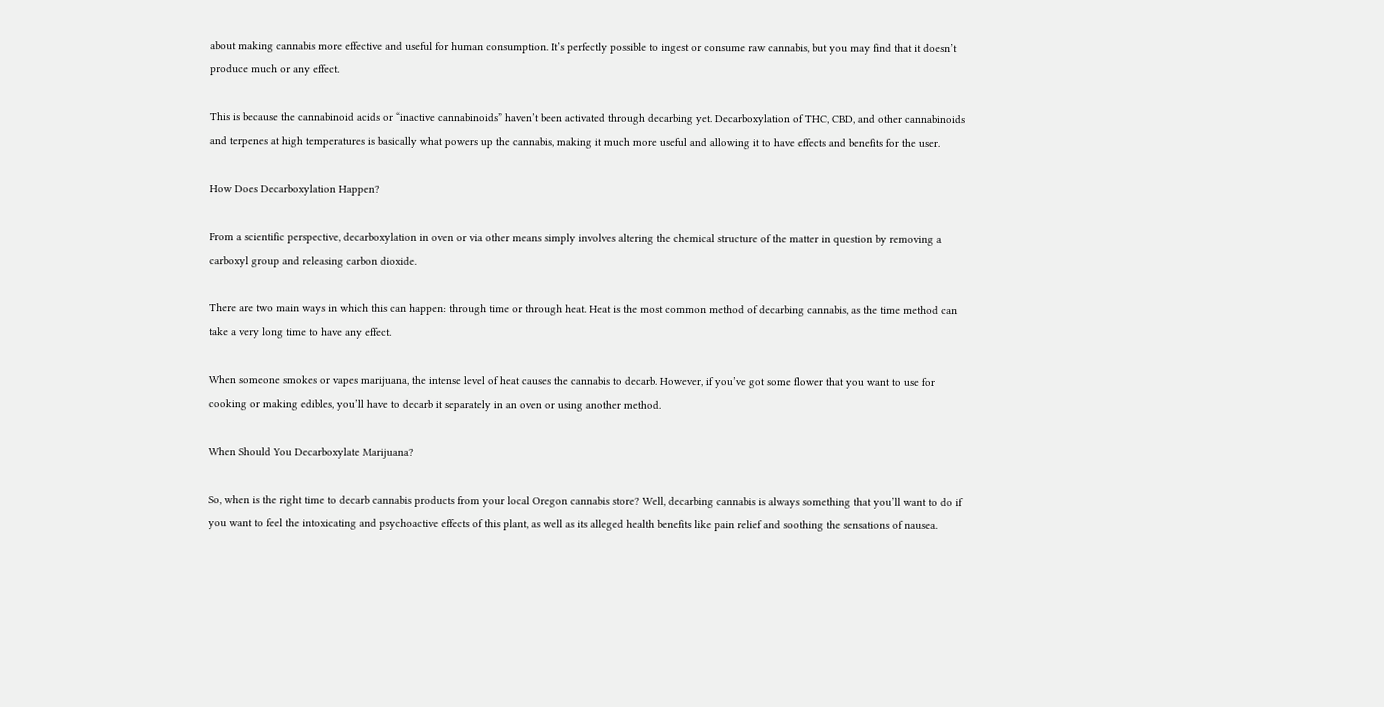about making cannabis more effective and useful for human consumption. It’s perfectly possible to ingest or consume raw cannabis, but you may find that it doesn’t produce much or any effect.

This is because the cannabinoid acids or “inactive cannabinoids” haven’t been activated through decarbing yet. Decarboxylation of THC, CBD, and other cannabinoids and terpenes at high temperatures is basically what powers up the cannabis, making it much more useful and allowing it to have effects and benefits for the user.

How Does Decarboxylation Happen?

From a scientific perspective, decarboxylation in oven or via other means simply involves altering the chemical structure of the matter in question by removing a carboxyl group and releasing carbon dioxide.

There are two main ways in which this can happen: through time or through heat. Heat is the most common method of decarbing cannabis, as the time method can take a very long time to have any effect.

When someone smokes or vapes marijuana, the intense level of heat causes the cannabis to decarb. However, if you’ve got some flower that you want to use for cooking or making edibles, you’ll have to decarb it separately in an oven or using another method.

When Should You Decarboxylate Marijuana?

So, when is the right time to decarb cannabis products from your local Oregon cannabis store? Well, decarbing cannabis is always something that you’ll want to do if you want to feel the intoxicating and psychoactive effects of this plant, as well as its alleged health benefits like pain relief and soothing the sensations of nausea.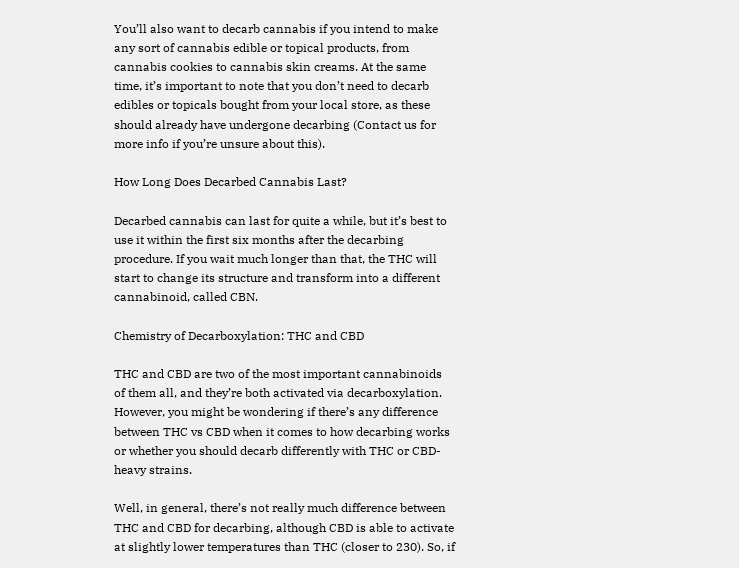You’ll also want to decarb cannabis if you intend to make any sort of cannabis edible or topical products, from cannabis cookies to cannabis skin creams. At the same time, it’s important to note that you don’t need to decarb edibles or topicals bought from your local store, as these should already have undergone decarbing (Contact us for more info if you’re unsure about this).

How Long Does Decarbed Cannabis Last?

Decarbed cannabis can last for quite a while, but it’s best to use it within the first six months after the decarbing procedure. If you wait much longer than that, the THC will start to change its structure and transform into a different cannabinoid, called CBN.

Chemistry of Decarboxylation: THC and CBD

THC and CBD are two of the most important cannabinoids of them all, and they’re both activated via decarboxylation. However, you might be wondering if there’s any difference between THC vs CBD when it comes to how decarbing works or whether you should decarb differently with THC or CBD-heavy strains.

Well, in general, there’s not really much difference between THC and CBD for decarbing, although CBD is able to activate at slightly lower temperatures than THC (closer to 230). So, if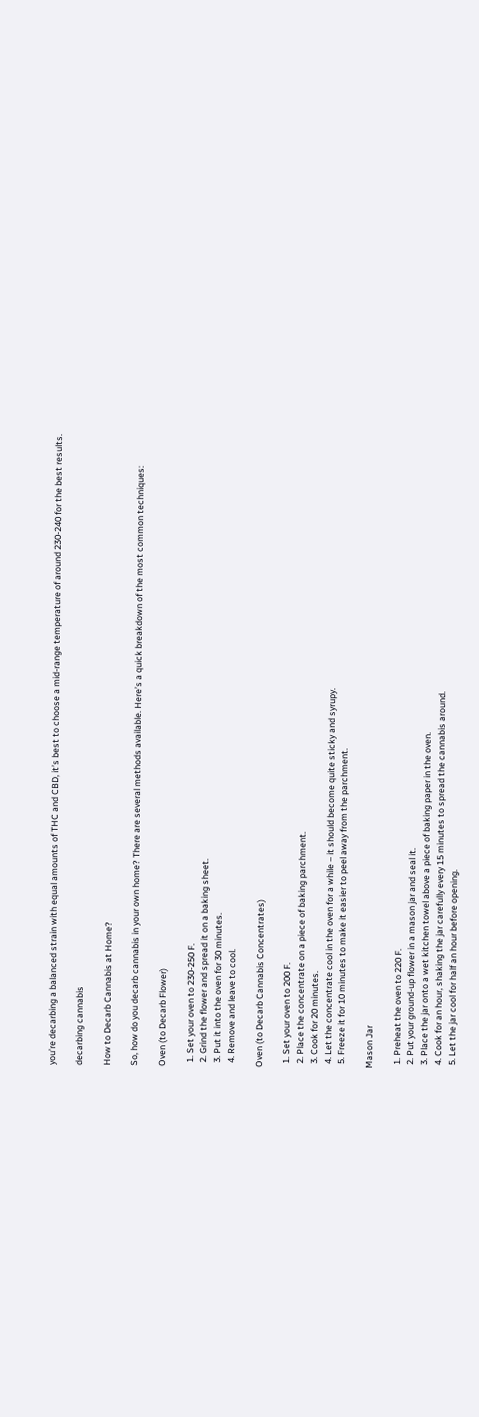you’re decarbing a balanced strain with equal amounts of THC and CBD, it’s best to choose a mid-range temperature of around 230-240 for the best results.

decarbing cannabis

How to Decarb Cannabis at Home?

So, how do you decarb cannabis in your own home? There are several methods available. Here’s a quick breakdown of the most common techniques:

Oven (to Decarb Flower)

  1. Set your oven to 230-250 F.
  2. Grind the flower and spread it on a baking sheet.
  3. Put it into the oven for 30 minutes.
  4. Remove and leave to cool.

Oven (to Decarb Cannabis Concentrates)

  1. Set your oven to 200 F.
  2. Place the concentrate on a piece of baking parchment.
  3. Cook for 20 minutes.
  4. Let the concentrate cool in the oven for a while – it should become quite sticky and syrupy.
  5. Freeze it for 10 minutes to make it easier to peel away from the parchment.

Mason Jar

  1. Preheat the oven to 220 F.
  2. Put your ground-up flower in a mason jar and seal it.
  3. Place the jar onto a wet kitchen towel above a piece of baking paper in the oven.
  4. Cook for an hour, shaking the jar carefully every 15 minutes to spread the cannabis around.
  5. Let the jar cool for half an hour before opening.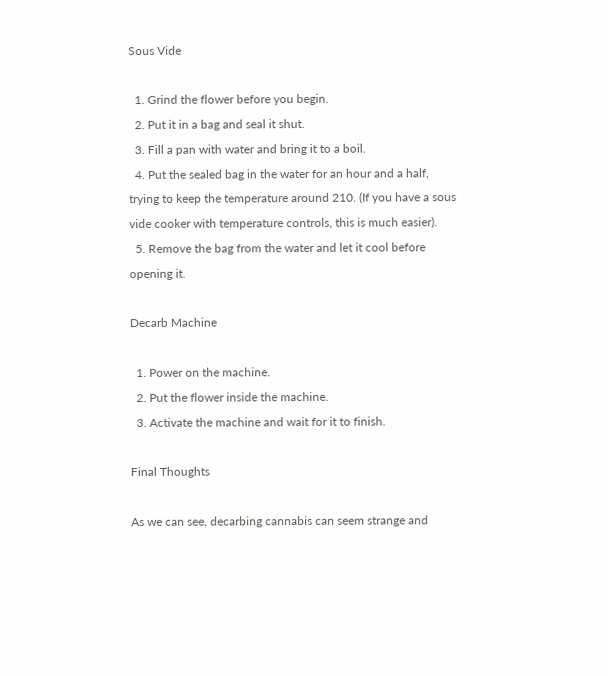Sous Vide

  1. Grind the flower before you begin.
  2. Put it in a bag and seal it shut.
  3. Fill a pan with water and bring it to a boil.
  4. Put the sealed bag in the water for an hour and a half, trying to keep the temperature around 210. (If you have a sous vide cooker with temperature controls, this is much easier).
  5. Remove the bag from the water and let it cool before opening it.

Decarb Machine

  1. Power on the machine.
  2. Put the flower inside the machine.
  3. Activate the machine and wait for it to finish.

Final Thoughts

As we can see, decarbing cannabis can seem strange and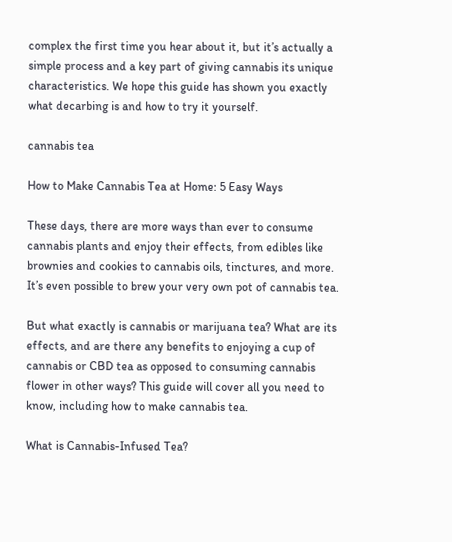complex the first time you hear about it, but it’s actually a simple process and a key part of giving cannabis its unique characteristics. We hope this guide has shown you exactly what decarbing is and how to try it yourself.

cannabis tea

How to Make Cannabis Tea at Home: 5 Easy Ways

These days, there are more ways than ever to consume cannabis plants and enjoy their effects, from edibles like brownies and cookies to cannabis oils, tinctures, and more. It’s even possible to brew your very own pot of cannabis tea.

But what exactly is cannabis or marijuana tea? What are its effects, and are there any benefits to enjoying a cup of cannabis or CBD tea as opposed to consuming cannabis flower in other ways? This guide will cover all you need to know, including how to make cannabis tea.

What is Cannabis-Infused Tea?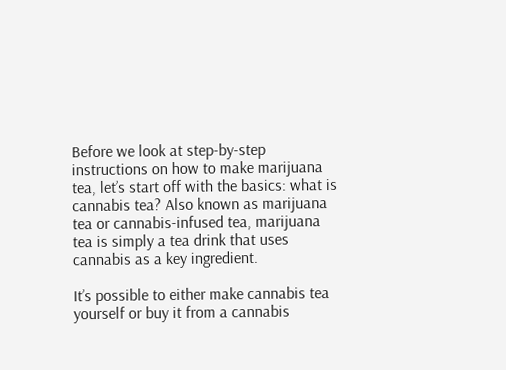Before we look at step-by-step instructions on how to make marijuana tea, let’s start off with the basics: what is cannabis tea? Also known as marijuana tea or cannabis-infused tea, marijuana tea is simply a tea drink that uses cannabis as a key ingredient.

It’s possible to either make cannabis tea yourself or buy it from a cannabis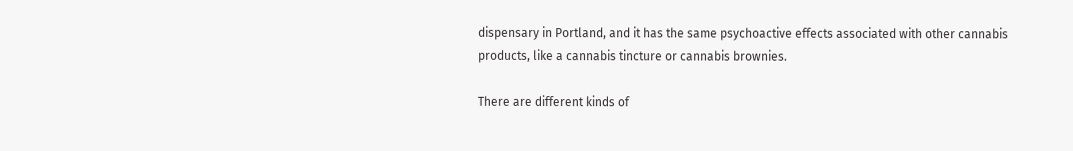dispensary in Portland, and it has the same psychoactive effects associated with other cannabis products, like a cannabis tincture or cannabis brownies.

There are different kinds of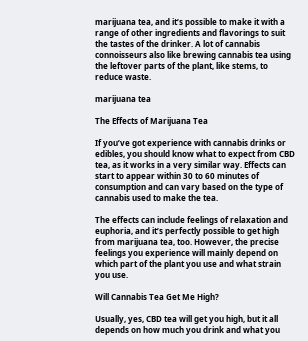marijuana tea, and it’s possible to make it with a range of other ingredients and flavorings to suit the tastes of the drinker. A lot of cannabis connoisseurs also like brewing cannabis tea using the leftover parts of the plant, like stems, to reduce waste.

marijuana tea

The Effects of Marijuana Tea

If you’ve got experience with cannabis drinks or edibles, you should know what to expect from CBD tea, as it works in a very similar way. Effects can start to appear within 30 to 60 minutes of consumption and can vary based on the type of cannabis used to make the tea.

The effects can include feelings of relaxation and euphoria, and it’s perfectly possible to get high from marijuana tea, too. However, the precise feelings you experience will mainly depend on which part of the plant you use and what strain you use.

Will Cannabis Tea Get Me High?

Usually, yes, CBD tea will get you high, but it all depends on how much you drink and what you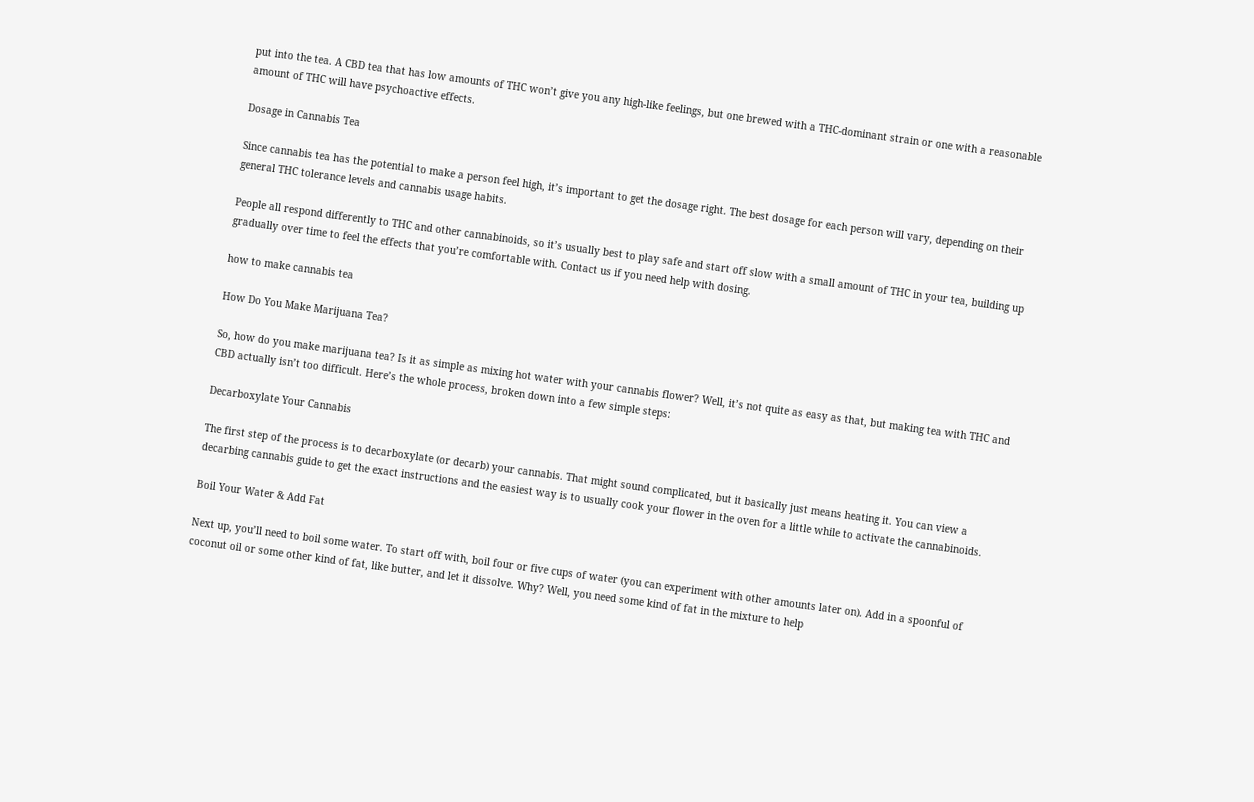put into the tea. A CBD tea that has low amounts of THC won’t give you any high-like feelings, but one brewed with a THC-dominant strain or one with a reasonable amount of THC will have psychoactive effects.

Dosage in Cannabis Tea

Since cannabis tea has the potential to make a person feel high, it’s important to get the dosage right. The best dosage for each person will vary, depending on their general THC tolerance levels and cannabis usage habits.

People all respond differently to THC and other cannabinoids, so it’s usually best to play safe and start off slow with a small amount of THC in your tea, building up gradually over time to feel the effects that you’re comfortable with. Contact us if you need help with dosing.

how to make cannabis tea

How Do You Make Marijuana Tea?

So, how do you make marijuana tea? Is it as simple as mixing hot water with your cannabis flower? Well, it’s not quite as easy as that, but making tea with THC and CBD actually isn’t too difficult. Here’s the whole process, broken down into a few simple steps:

Decarboxylate Your Cannabis

The first step of the process is to decarboxylate (or decarb) your cannabis. That might sound complicated, but it basically just means heating it. You can view a decarbing cannabis guide to get the exact instructions and the easiest way is to usually cook your flower in the oven for a little while to activate the cannabinoids.

Boil Your Water & Add Fat

Next up, you’ll need to boil some water. To start off with, boil four or five cups of water (you can experiment with other amounts later on). Add in a spoonful of coconut oil or some other kind of fat, like butter, and let it dissolve. Why? Well, you need some kind of fat in the mixture to help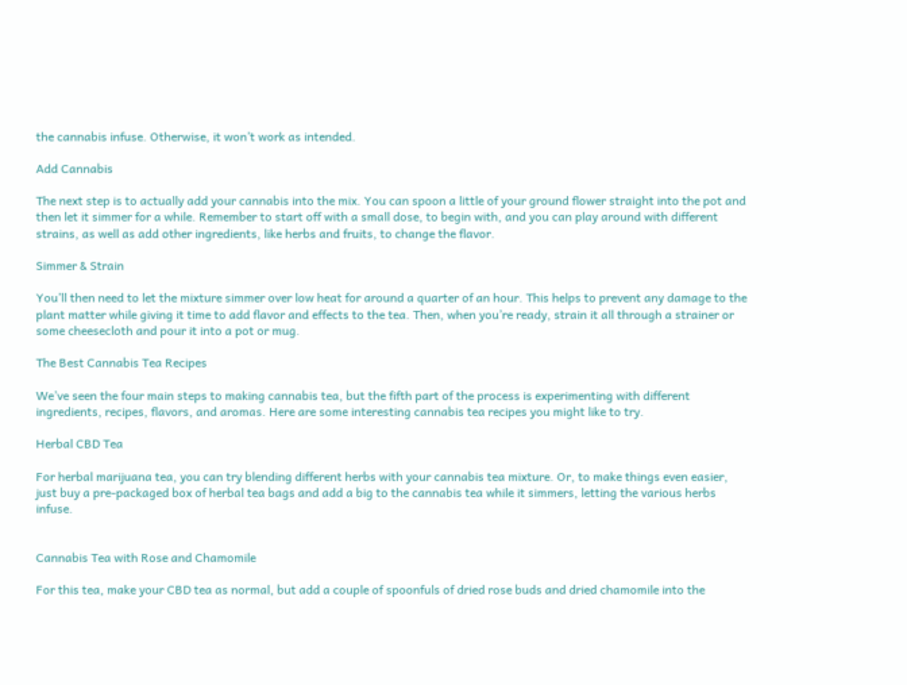the cannabis infuse. Otherwise, it won’t work as intended.

Add Cannabis

The next step is to actually add your cannabis into the mix. You can spoon a little of your ground flower straight into the pot and then let it simmer for a while. Remember to start off with a small dose, to begin with, and you can play around with different strains, as well as add other ingredients, like herbs and fruits, to change the flavor.

Simmer & Strain

You’ll then need to let the mixture simmer over low heat for around a quarter of an hour. This helps to prevent any damage to the plant matter while giving it time to add flavor and effects to the tea. Then, when you’re ready, strain it all through a strainer or some cheesecloth and pour it into a pot or mug.

The Best Cannabis Tea Recipes

We’ve seen the four main steps to making cannabis tea, but the fifth part of the process is experimenting with different ingredients, recipes, flavors, and aromas. Here are some interesting cannabis tea recipes you might like to try.

Herbal CBD Tea

For herbal marijuana tea, you can try blending different herbs with your cannabis tea mixture. Or, to make things even easier, just buy a pre-packaged box of herbal tea bags and add a big to the cannabis tea while it simmers, letting the various herbs infuse.


Cannabis Tea with Rose and Chamomile

For this tea, make your CBD tea as normal, but add a couple of spoonfuls of dried rose buds and dried chamomile into the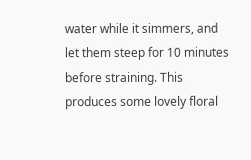water while it simmers, and let them steep for 10 minutes before straining. This produces some lovely floral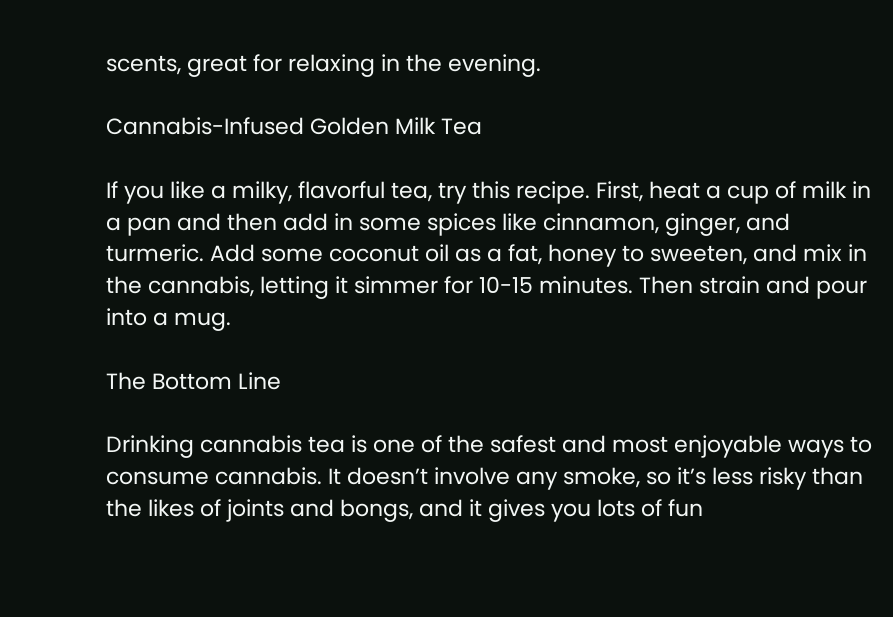scents, great for relaxing in the evening.

Cannabis-Infused Golden Milk Tea

If you like a milky, flavorful tea, try this recipe. First, heat a cup of milk in a pan and then add in some spices like cinnamon, ginger, and turmeric. Add some coconut oil as a fat, honey to sweeten, and mix in the cannabis, letting it simmer for 10-15 minutes. Then strain and pour into a mug.

The Bottom Line

Drinking cannabis tea is one of the safest and most enjoyable ways to consume cannabis. It doesn’t involve any smoke, so it’s less risky than the likes of joints and bongs, and it gives you lots of fun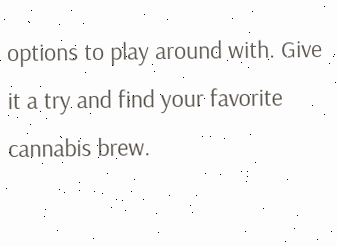options to play around with. Give it a try and find your favorite cannabis brew.